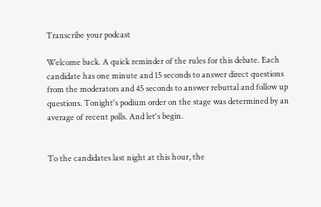Transcribe your podcast

Welcome back. A quick reminder of the rules for this debate. Each candidate has one minute and 15 seconds to answer direct questions from the moderators and 45 seconds to answer rebuttal and follow up questions. Tonight's podium order on the stage was determined by an average of recent polls. And let's begin.


To the candidates last night at this hour, the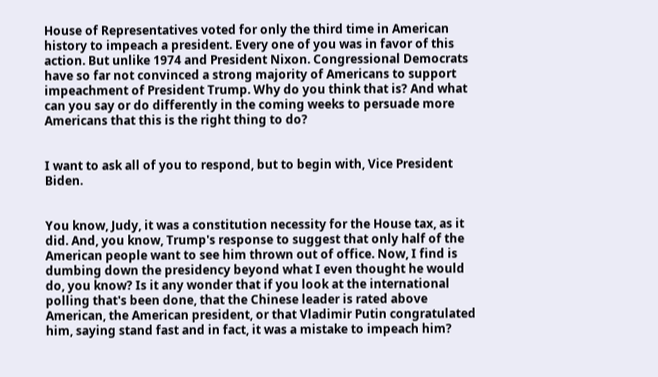House of Representatives voted for only the third time in American history to impeach a president. Every one of you was in favor of this action. But unlike 1974 and President Nixon. Congressional Democrats have so far not convinced a strong majority of Americans to support impeachment of President Trump. Why do you think that is? And what can you say or do differently in the coming weeks to persuade more Americans that this is the right thing to do?


I want to ask all of you to respond, but to begin with, Vice President Biden.


You know, Judy, it was a constitution necessity for the House tax, as it did. And, you know, Trump's response to suggest that only half of the American people want to see him thrown out of office. Now, I find is dumbing down the presidency beyond what I even thought he would do, you know? Is it any wonder that if you look at the international polling that's been done, that the Chinese leader is rated above American, the American president, or that Vladimir Putin congratulated him, saying stand fast and in fact, it was a mistake to impeach him?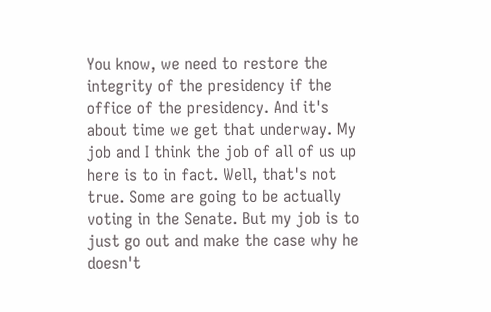You know, we need to restore the integrity of the presidency if the office of the presidency. And it's about time we get that underway. My job and I think the job of all of us up here is to in fact. Well, that's not true. Some are going to be actually voting in the Senate. But my job is to just go out and make the case why he doesn't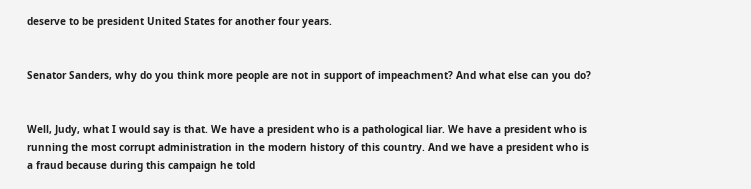deserve to be president United States for another four years.


Senator Sanders, why do you think more people are not in support of impeachment? And what else can you do?


Well, Judy, what I would say is that. We have a president who is a pathological liar. We have a president who is running the most corrupt administration in the modern history of this country. And we have a president who is a fraud because during this campaign he told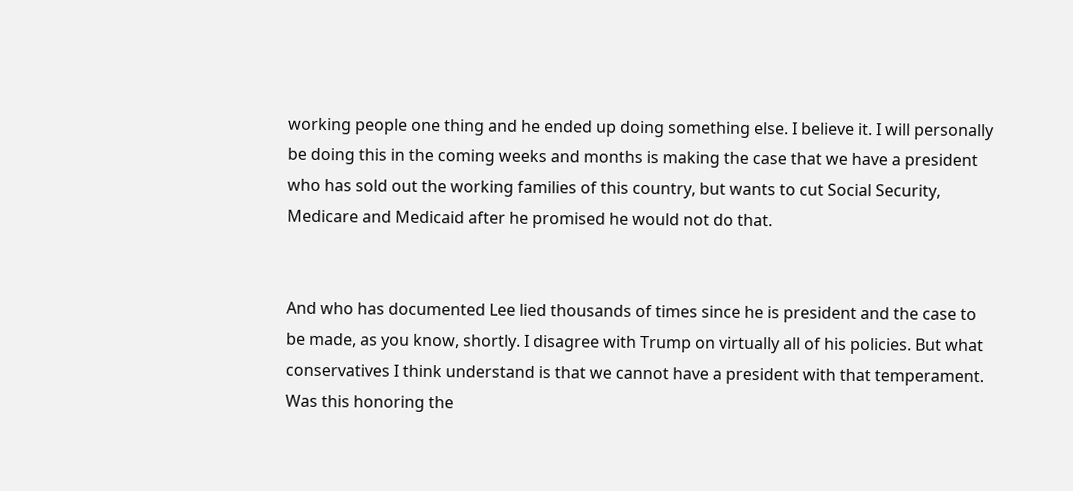working people one thing and he ended up doing something else. I believe it. I will personally be doing this in the coming weeks and months is making the case that we have a president who has sold out the working families of this country, but wants to cut Social Security, Medicare and Medicaid after he promised he would not do that.


And who has documented Lee lied thousands of times since he is president and the case to be made, as you know, shortly. I disagree with Trump on virtually all of his policies. But what conservatives I think understand is that we cannot have a president with that temperament. Was this honoring the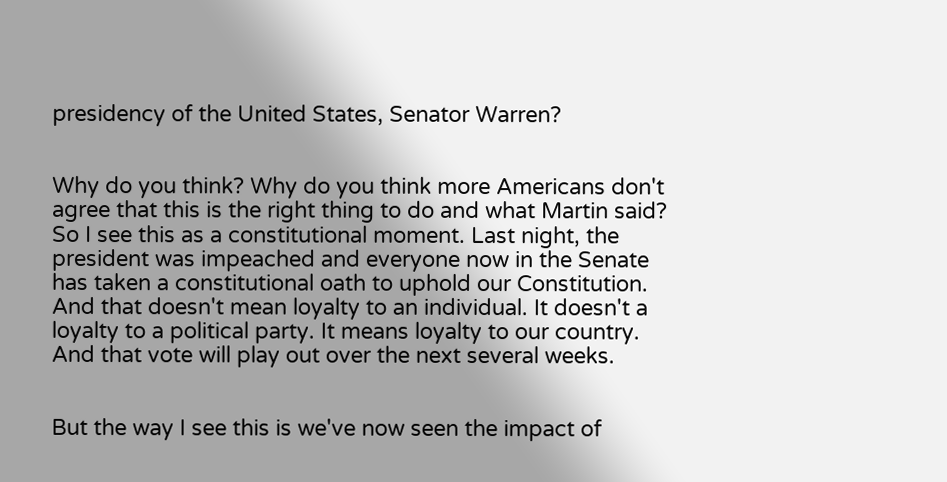presidency of the United States, Senator Warren?


Why do you think? Why do you think more Americans don't agree that this is the right thing to do and what Martin said? So I see this as a constitutional moment. Last night, the president was impeached and everyone now in the Senate has taken a constitutional oath to uphold our Constitution. And that doesn't mean loyalty to an individual. It doesn't a loyalty to a political party. It means loyalty to our country. And that vote will play out over the next several weeks.


But the way I see this is we've now seen the impact of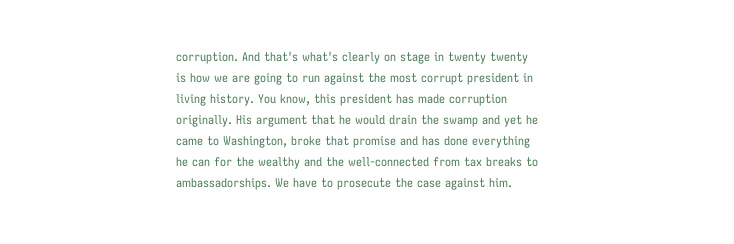corruption. And that's what's clearly on stage in twenty twenty is how we are going to run against the most corrupt president in living history. You know, this president has made corruption originally. His argument that he would drain the swamp and yet he came to Washington, broke that promise and has done everything he can for the wealthy and the well-connected from tax breaks to ambassadorships. We have to prosecute the case against him.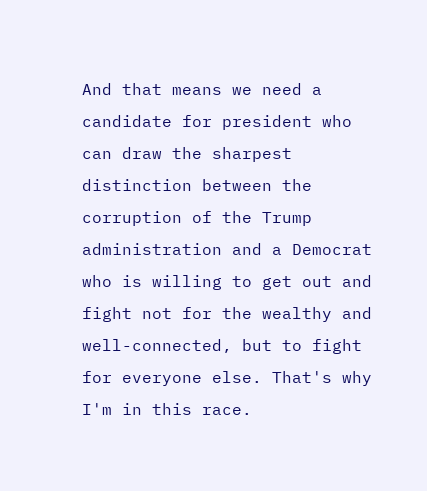And that means we need a candidate for president who can draw the sharpest distinction between the corruption of the Trump administration and a Democrat who is willing to get out and fight not for the wealthy and well-connected, but to fight for everyone else. That's why I'm in this race.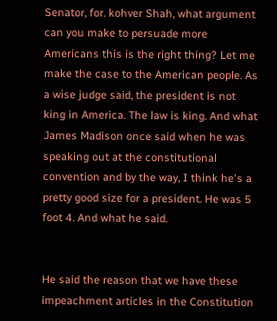Senator, for. kohver Shah, what argument can you make to persuade more Americans this is the right thing? Let me make the case to the American people. As a wise judge said, the president is not king in America. The law is king. And what James Madison once said when he was speaking out at the constitutional convention and by the way, I think he's a pretty good size for a president. He was 5 foot 4. And what he said.


He said the reason that we have these impeachment articles in the Constitution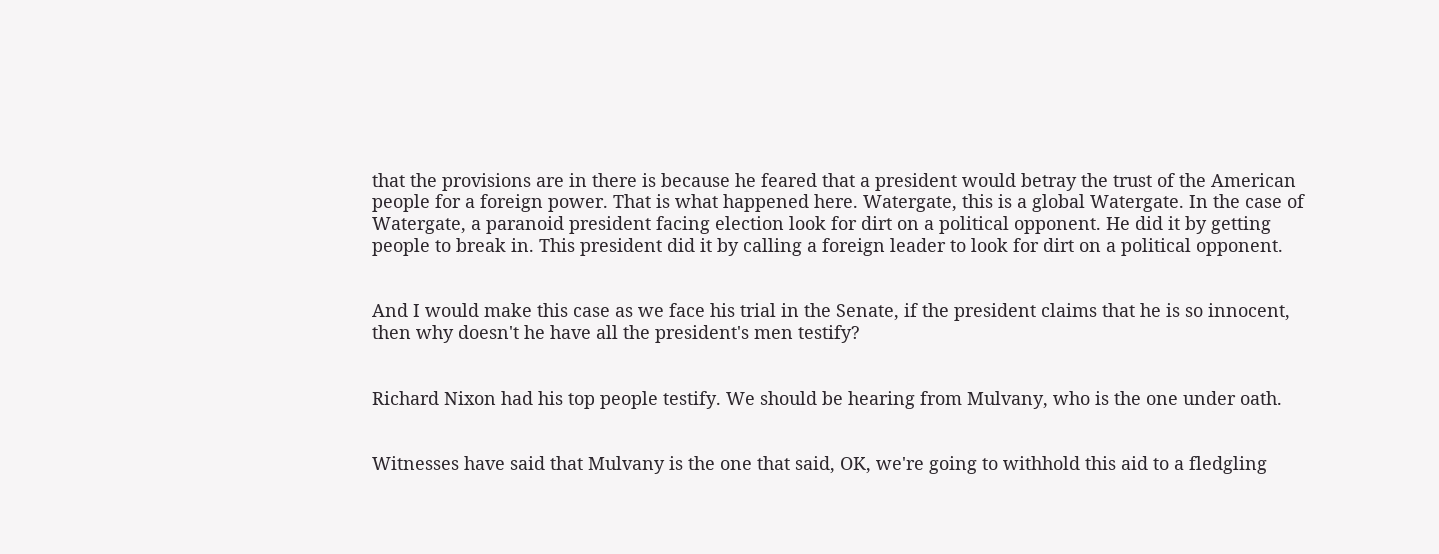that the provisions are in there is because he feared that a president would betray the trust of the American people for a foreign power. That is what happened here. Watergate, this is a global Watergate. In the case of Watergate, a paranoid president facing election look for dirt on a political opponent. He did it by getting people to break in. This president did it by calling a foreign leader to look for dirt on a political opponent.


And I would make this case as we face his trial in the Senate, if the president claims that he is so innocent, then why doesn't he have all the president's men testify?


Richard Nixon had his top people testify. We should be hearing from Mulvany, who is the one under oath.


Witnesses have said that Mulvany is the one that said, OK, we're going to withhold this aid to a fledgling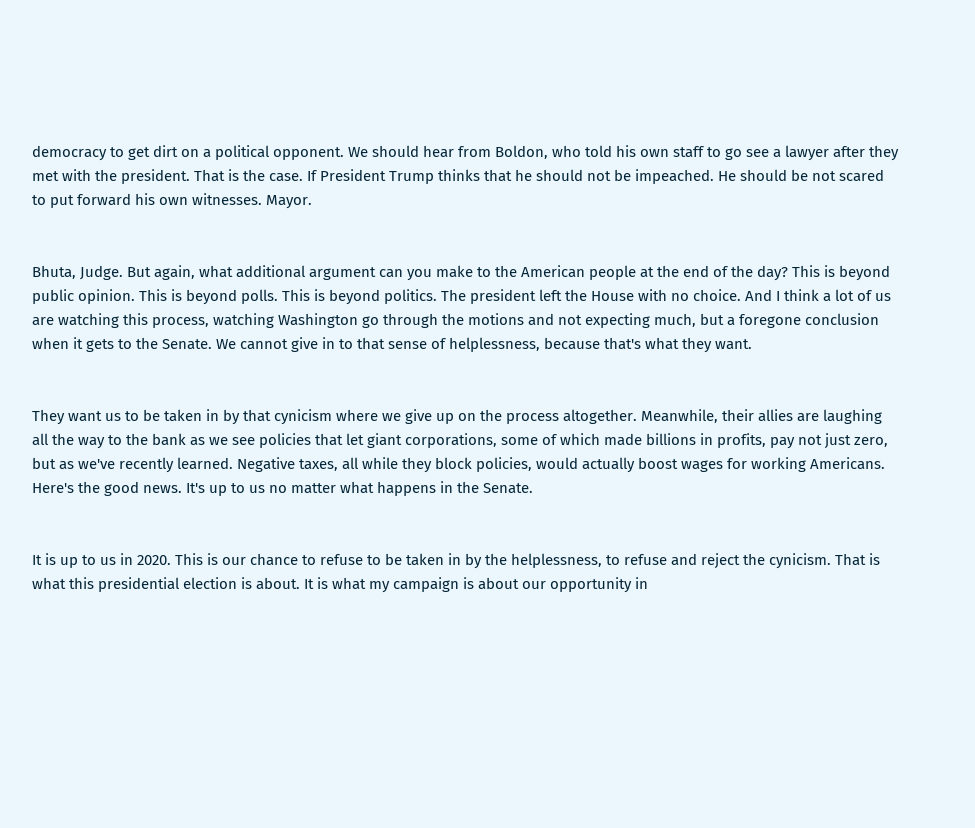democracy to get dirt on a political opponent. We should hear from Boldon, who told his own staff to go see a lawyer after they met with the president. That is the case. If President Trump thinks that he should not be impeached. He should be not scared to put forward his own witnesses. Mayor.


Bhuta, Judge. But again, what additional argument can you make to the American people at the end of the day? This is beyond public opinion. This is beyond polls. This is beyond politics. The president left the House with no choice. And I think a lot of us are watching this process, watching Washington go through the motions and not expecting much, but a foregone conclusion when it gets to the Senate. We cannot give in to that sense of helplessness, because that's what they want.


They want us to be taken in by that cynicism where we give up on the process altogether. Meanwhile, their allies are laughing all the way to the bank as we see policies that let giant corporations, some of which made billions in profits, pay not just zero, but as we've recently learned. Negative taxes, all while they block policies, would actually boost wages for working Americans. Here's the good news. It's up to us no matter what happens in the Senate.


It is up to us in 2020. This is our chance to refuse to be taken in by the helplessness, to refuse and reject the cynicism. That is what this presidential election is about. It is what my campaign is about our opportunity in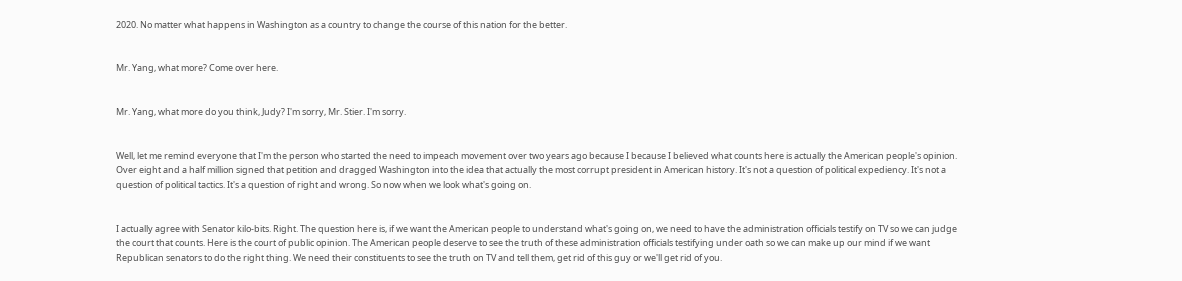2020. No matter what happens in Washington as a country to change the course of this nation for the better.


Mr. Yang, what more? Come over here.


Mr. Yang, what more do you think, Judy? I'm sorry, Mr. Stier. I'm sorry.


Well, let me remind everyone that I'm the person who started the need to impeach movement over two years ago because I because I believed what counts here is actually the American people's opinion. Over eight and a half million signed that petition and dragged Washington into the idea that actually the most corrupt president in American history. It's not a question of political expediency. It's not a question of political tactics. It's a question of right and wrong. So now when we look what's going on.


I actually agree with Senator kilo-bits. Right. The question here is, if we want the American people to understand what's going on, we need to have the administration officials testify on TV so we can judge the court that counts. Here is the court of public opinion. The American people deserve to see the truth of these administration officials testifying under oath so we can make up our mind if we want Republican senators to do the right thing. We need their constituents to see the truth on TV and tell them, get rid of this guy or we'll get rid of you.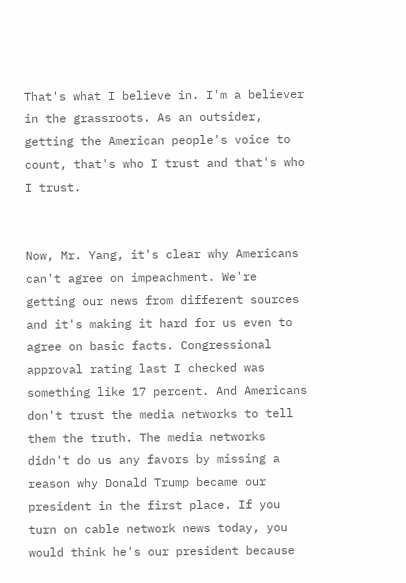That's what I believe in. I'm a believer in the grassroots. As an outsider, getting the American people's voice to count, that's who I trust and that's who I trust.


Now, Mr. Yang, it's clear why Americans can't agree on impeachment. We're getting our news from different sources and it's making it hard for us even to agree on basic facts. Congressional approval rating last I checked was something like 17 percent. And Americans don't trust the media networks to tell them the truth. The media networks didn't do us any favors by missing a reason why Donald Trump became our president in the first place. If you turn on cable network news today, you would think he's our president because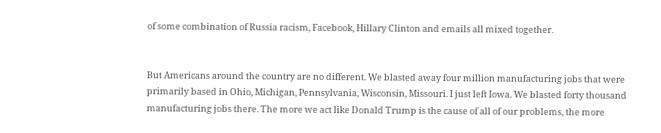of some combination of Russia racism, Facebook, Hillary Clinton and emails all mixed together.


But Americans around the country are no different. We blasted away four million manufacturing jobs that were primarily based in Ohio, Michigan, Pennsylvania, Wisconsin, Missouri. I just left Iowa. We blasted forty thousand manufacturing jobs there. The more we act like Donald Trump is the cause of all of our problems, the more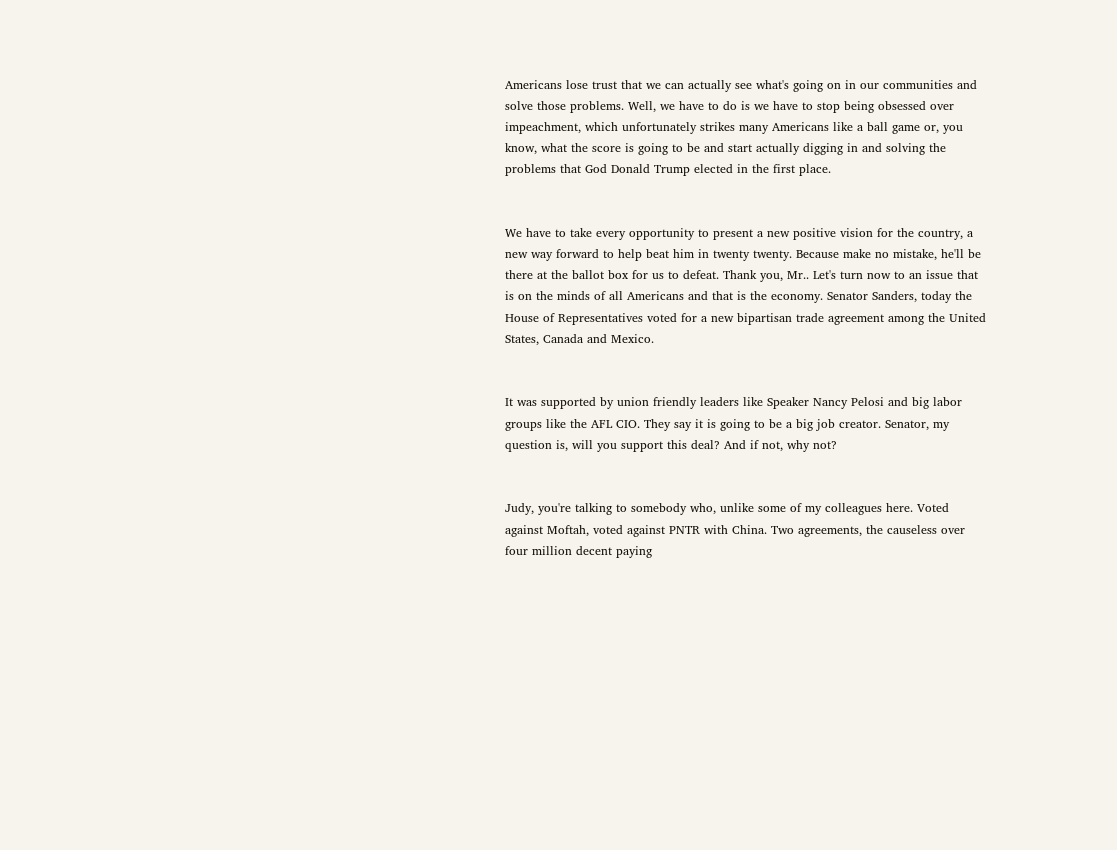Americans lose trust that we can actually see what's going on in our communities and solve those problems. Well, we have to do is we have to stop being obsessed over impeachment, which unfortunately strikes many Americans like a ball game or, you know, what the score is going to be and start actually digging in and solving the problems that God Donald Trump elected in the first place.


We have to take every opportunity to present a new positive vision for the country, a new way forward to help beat him in twenty twenty. Because make no mistake, he'll be there at the ballot box for us to defeat. Thank you, Mr.. Let's turn now to an issue that is on the minds of all Americans and that is the economy. Senator Sanders, today the House of Representatives voted for a new bipartisan trade agreement among the United States, Canada and Mexico.


It was supported by union friendly leaders like Speaker Nancy Pelosi and big labor groups like the AFL CIO. They say it is going to be a big job creator. Senator, my question is, will you support this deal? And if not, why not?


Judy, you're talking to somebody who, unlike some of my colleagues here. Voted against Moftah, voted against PNTR with China. Two agreements, the causeless over four million decent paying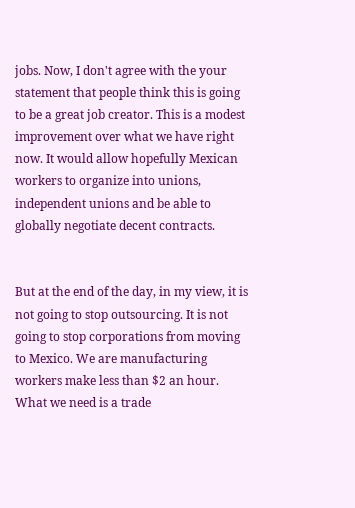jobs. Now, I don't agree with the your statement that people think this is going to be a great job creator. This is a modest improvement over what we have right now. It would allow hopefully Mexican workers to organize into unions, independent unions and be able to globally negotiate decent contracts.


But at the end of the day, in my view, it is not going to stop outsourcing. It is not going to stop corporations from moving to Mexico. We are manufacturing workers make less than $2 an hour. What we need is a trade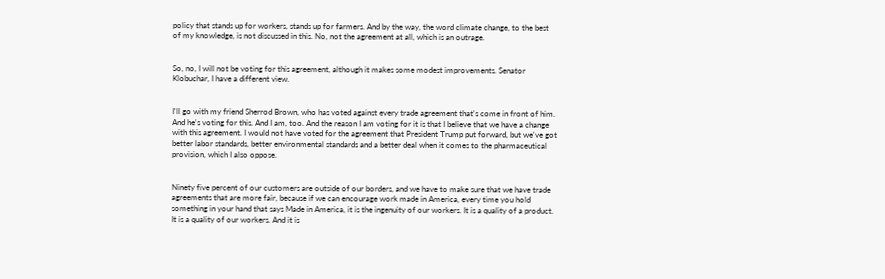policy that stands up for workers, stands up for farmers. And by the way, the word climate change, to the best of my knowledge, is not discussed in this. No, not the agreement at all, which is an outrage.


So, no, I will not be voting for this agreement, although it makes some modest improvements. Senator Klobuchar, I have a different view.


I'll go with my friend Sherrod Brown, who has voted against every trade agreement that's come in front of him. And he's voting for this. And I am, too. And the reason I am voting for it is that I believe that we have a change with this agreement. I would not have voted for the agreement that President Trump put forward, but we've got better labor standards, better environmental standards and a better deal when it comes to the pharmaceutical provision, which I also oppose.


Ninety five percent of our customers are outside of our borders, and we have to make sure that we have trade agreements that are more fair, because if we can encourage work made in America, every time you hold something in your hand that says Made in America, it is the ingenuity of our workers. It is a quality of a product. It is a quality of our workers. And it is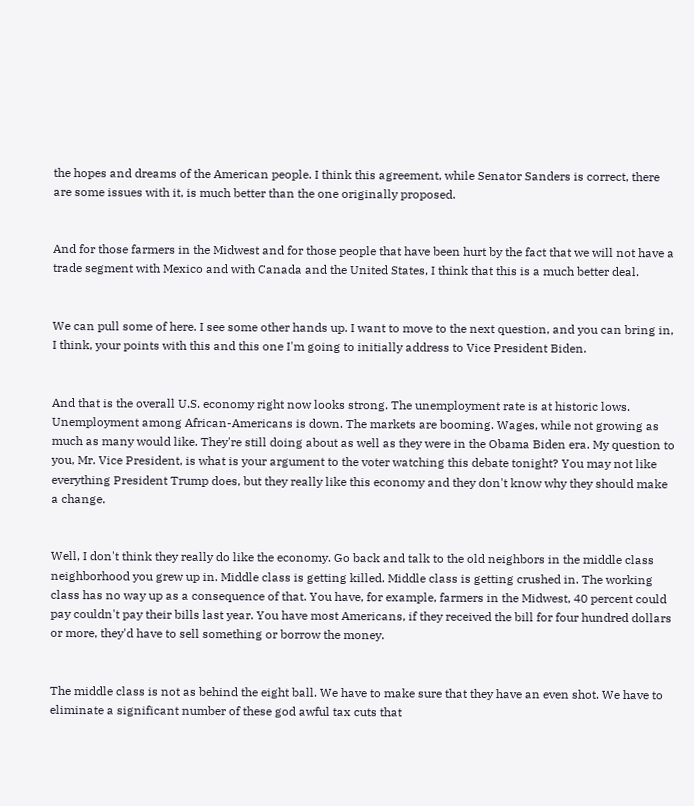the hopes and dreams of the American people. I think this agreement, while Senator Sanders is correct, there are some issues with it, is much better than the one originally proposed.


And for those farmers in the Midwest and for those people that have been hurt by the fact that we will not have a trade segment with Mexico and with Canada and the United States, I think that this is a much better deal.


We can pull some of here. I see some other hands up. I want to move to the next question, and you can bring in, I think, your points with this and this one I'm going to initially address to Vice President Biden.


And that is the overall U.S. economy right now looks strong. The unemployment rate is at historic lows. Unemployment among African-Americans is down. The markets are booming. Wages, while not growing as much as many would like. They're still doing about as well as they were in the Obama Biden era. My question to you, Mr. Vice President, is what is your argument to the voter watching this debate tonight? You may not like everything President Trump does, but they really like this economy and they don't know why they should make a change.


Well, I don't think they really do like the economy. Go back and talk to the old neighbors in the middle class neighborhood you grew up in. Middle class is getting killed. Middle class is getting crushed in. The working class has no way up as a consequence of that. You have, for example, farmers in the Midwest, 40 percent could pay couldn't pay their bills last year. You have most Americans, if they received the bill for four hundred dollars or more, they'd have to sell something or borrow the money.


The middle class is not as behind the eight ball. We have to make sure that they have an even shot. We have to eliminate a significant number of these god awful tax cuts that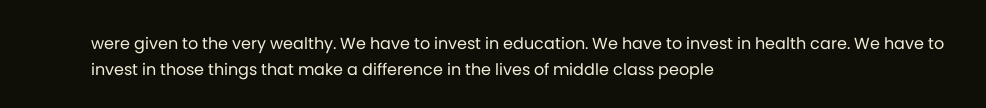were given to the very wealthy. We have to invest in education. We have to invest in health care. We have to invest in those things that make a difference in the lives of middle class people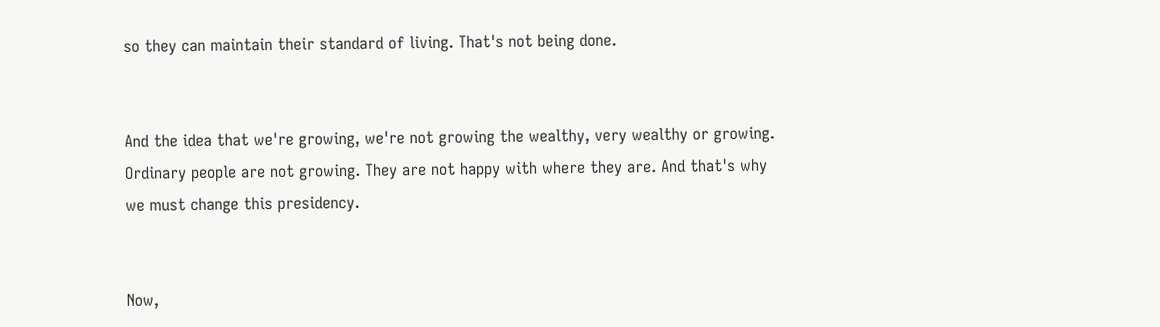so they can maintain their standard of living. That's not being done.


And the idea that we're growing, we're not growing the wealthy, very wealthy or growing. Ordinary people are not growing. They are not happy with where they are. And that's why we must change this presidency.


Now,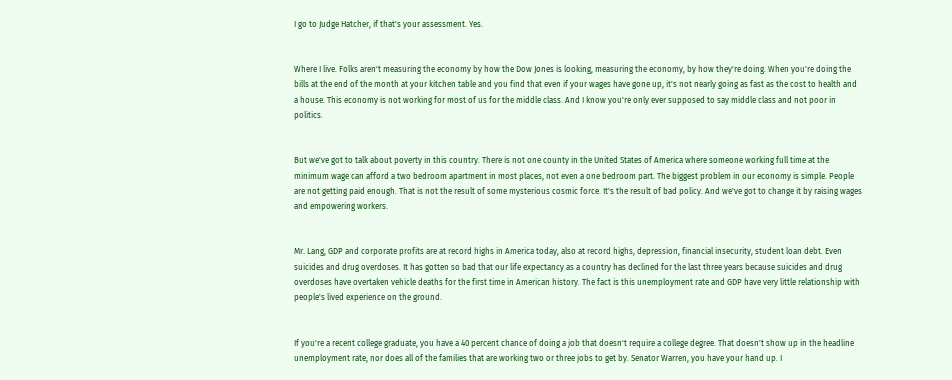I go to Judge Hatcher, if that's your assessment. Yes.


Where I live. Folks aren't measuring the economy by how the Dow Jones is looking, measuring the economy, by how they're doing. When you're doing the bills at the end of the month at your kitchen table and you find that even if your wages have gone up, it's not nearly going as fast as the cost to health and a house. This economy is not working for most of us for the middle class. And I know you're only ever supposed to say middle class and not poor in politics.


But we've got to talk about poverty in this country. There is not one county in the United States of America where someone working full time at the minimum wage can afford a two bedroom apartment in most places, not even a one bedroom part. The biggest problem in our economy is simple. People are not getting paid enough. That is not the result of some mysterious cosmic force. It's the result of bad policy. And we've got to change it by raising wages and empowering workers.


Mr. Lang, GDP and corporate profits are at record highs in America today, also at record highs, depression, financial insecurity, student loan debt. Even suicides and drug overdoses. It has gotten so bad that our life expectancy as a country has declined for the last three years because suicides and drug overdoses have overtaken vehicle deaths for the first time in American history. The fact is this unemployment rate and GDP have very little relationship with people's lived experience on the ground.


If you're a recent college graduate, you have a 40 percent chance of doing a job that doesn't require a college degree. That doesn't show up in the headline unemployment rate, nor does all of the families that are working two or three jobs to get by. Senator Warren, you have your hand up. I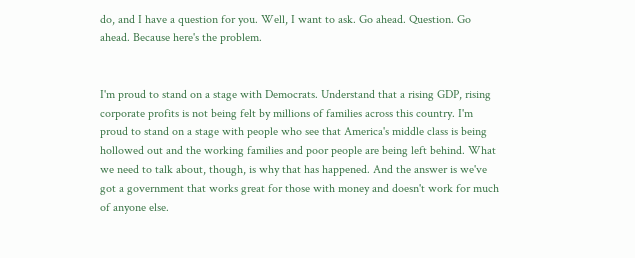do, and I have a question for you. Well, I want to ask. Go ahead. Question. Go ahead. Because here's the problem.


I'm proud to stand on a stage with Democrats. Understand that a rising GDP, rising corporate profits is not being felt by millions of families across this country. I'm proud to stand on a stage with people who see that America's middle class is being hollowed out and the working families and poor people are being left behind. What we need to talk about, though, is why that has happened. And the answer is we've got a government that works great for those with money and doesn't work for much of anyone else.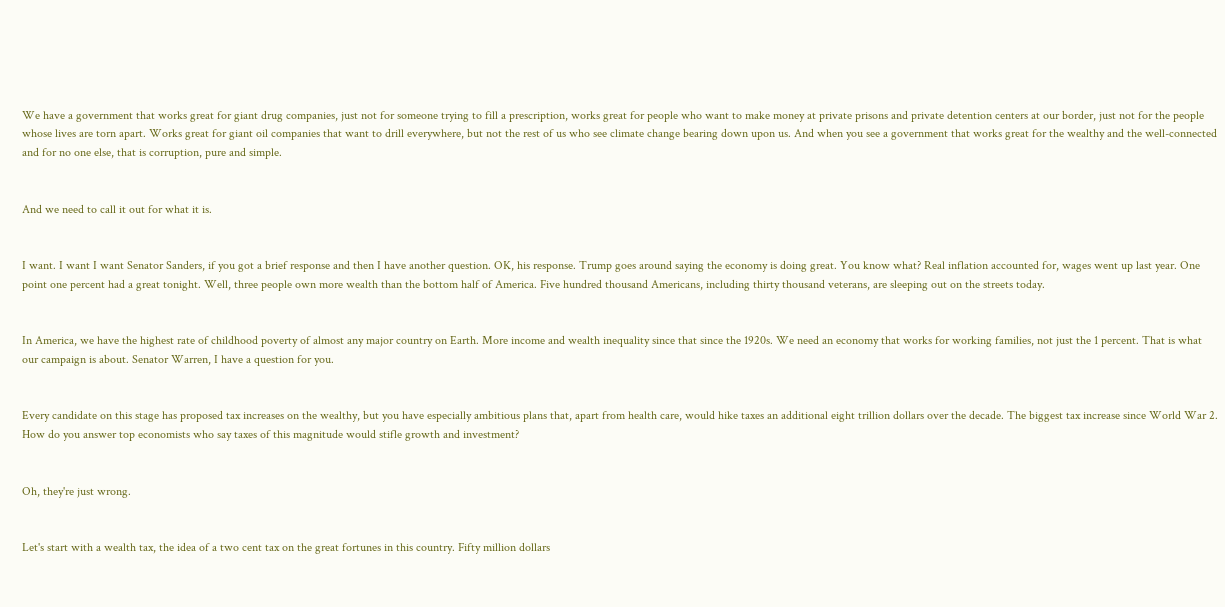We have a government that works great for giant drug companies, just not for someone trying to fill a prescription, works great for people who want to make money at private prisons and private detention centers at our border, just not for the people whose lives are torn apart. Works great for giant oil companies that want to drill everywhere, but not the rest of us who see climate change bearing down upon us. And when you see a government that works great for the wealthy and the well-connected and for no one else, that is corruption, pure and simple.


And we need to call it out for what it is.


I want. I want I want Senator Sanders, if you got a brief response and then I have another question. OK, his response. Trump goes around saying the economy is doing great. You know what? Real inflation accounted for, wages went up last year. One point one percent had a great tonight. Well, three people own more wealth than the bottom half of America. Five hundred thousand Americans, including thirty thousand veterans, are sleeping out on the streets today.


In America, we have the highest rate of childhood poverty of almost any major country on Earth. More income and wealth inequality since that since the 1920s. We need an economy that works for working families, not just the 1 percent. That is what our campaign is about. Senator Warren, I have a question for you.


Every candidate on this stage has proposed tax increases on the wealthy, but you have especially ambitious plans that, apart from health care, would hike taxes an additional eight trillion dollars over the decade. The biggest tax increase since World War 2. How do you answer top economists who say taxes of this magnitude would stifle growth and investment?


Oh, they're just wrong.


Let's start with a wealth tax, the idea of a two cent tax on the great fortunes in this country. Fifty million dollars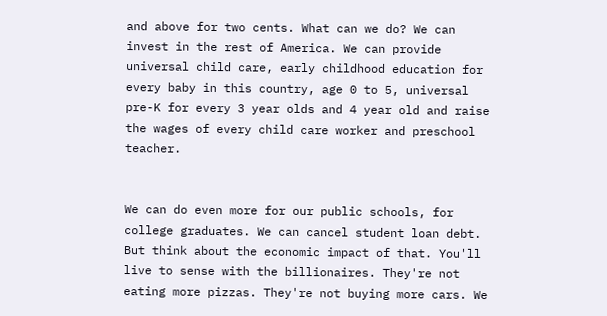and above for two cents. What can we do? We can invest in the rest of America. We can provide universal child care, early childhood education for every baby in this country, age 0 to 5, universal pre-K for every 3 year olds and 4 year old and raise the wages of every child care worker and preschool teacher.


We can do even more for our public schools, for college graduates. We can cancel student loan debt. But think about the economic impact of that. You'll live to sense with the billionaires. They're not eating more pizzas. They're not buying more cars. We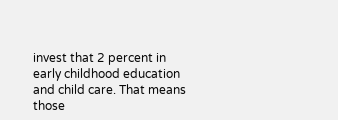invest that 2 percent in early childhood education and child care. That means those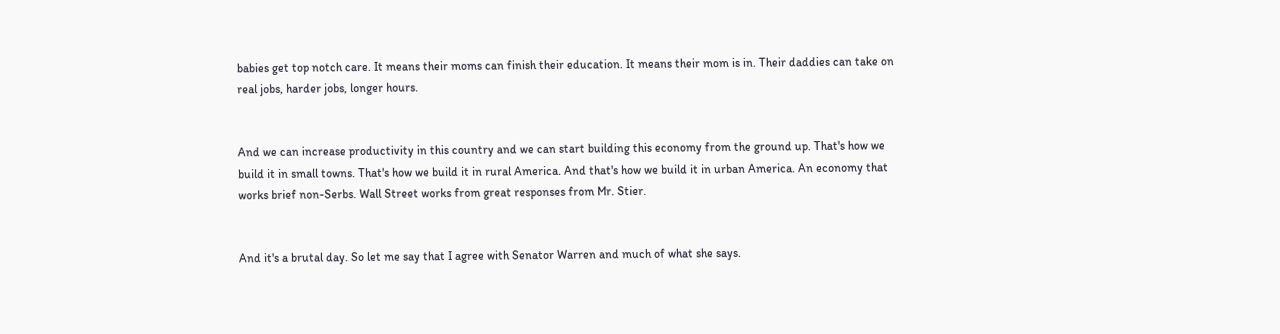babies get top notch care. It means their moms can finish their education. It means their mom is in. Their daddies can take on real jobs, harder jobs, longer hours.


And we can increase productivity in this country and we can start building this economy from the ground up. That's how we build it in small towns. That's how we build it in rural America. And that's how we build it in urban America. An economy that works brief non-Serbs. Wall Street works from great responses from Mr. Stier.


And it's a brutal day. So let me say that I agree with Senator Warren and much of what she says.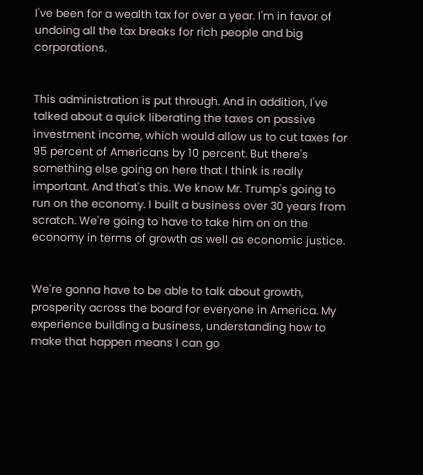I've been for a wealth tax for over a year. I'm in favor of undoing all the tax breaks for rich people and big corporations.


This administration is put through. And in addition, I've talked about a quick liberating the taxes on passive investment income, which would allow us to cut taxes for 95 percent of Americans by 10 percent. But there's something else going on here that I think is really important. And that's this. We know Mr. Trump's going to run on the economy. I built a business over 30 years from scratch. We're going to have to take him on on the economy in terms of growth as well as economic justice.


We're gonna have to be able to talk about growth, prosperity across the board for everyone in America. My experience building a business, understanding how to make that happen means I can go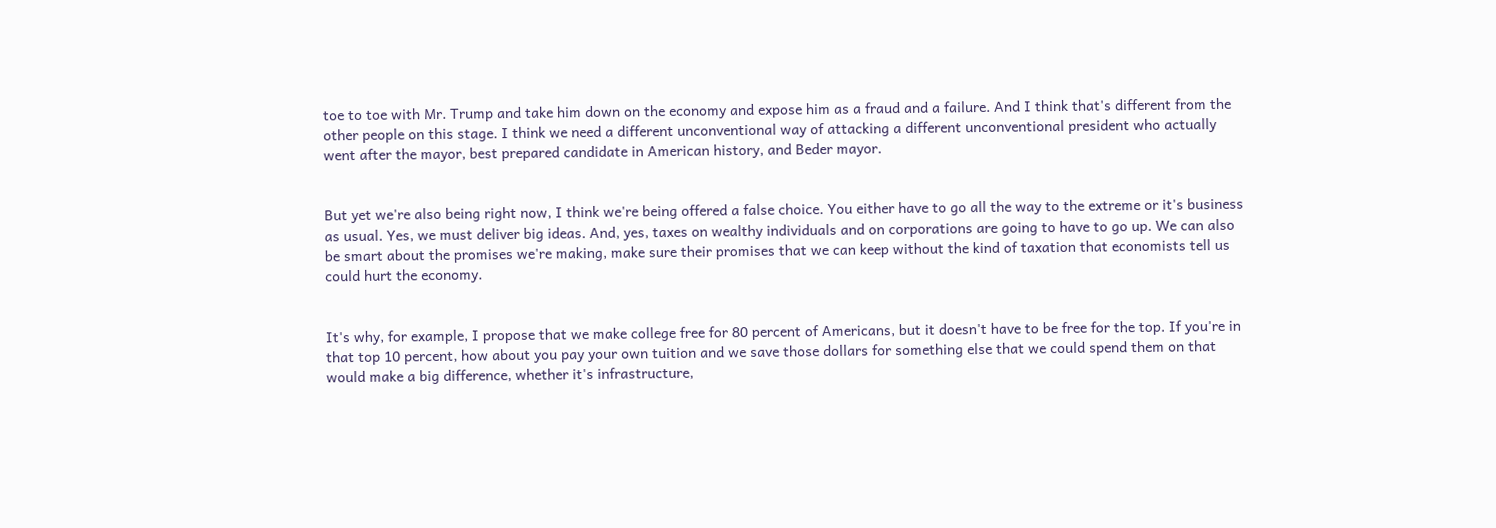toe to toe with Mr. Trump and take him down on the economy and expose him as a fraud and a failure. And I think that's different from the other people on this stage. I think we need a different unconventional way of attacking a different unconventional president who actually went after the mayor, best prepared candidate in American history, and Beder mayor.


But yet we're also being right now, I think we're being offered a false choice. You either have to go all the way to the extreme or it's business as usual. Yes, we must deliver big ideas. And, yes, taxes on wealthy individuals and on corporations are going to have to go up. We can also be smart about the promises we're making, make sure their promises that we can keep without the kind of taxation that economists tell us could hurt the economy.


It's why, for example, I propose that we make college free for 80 percent of Americans, but it doesn't have to be free for the top. If you're in that top 10 percent, how about you pay your own tuition and we save those dollars for something else that we could spend them on that would make a big difference, whether it's infrastructure,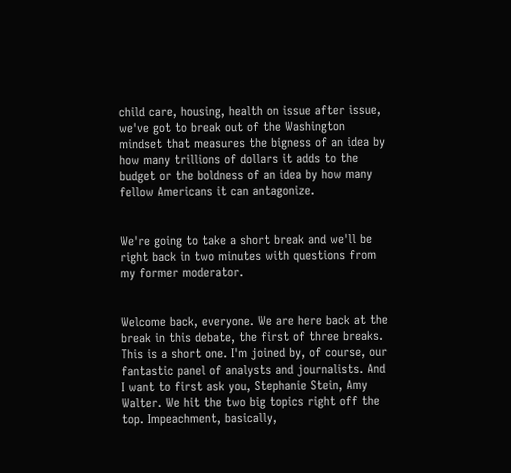child care, housing, health on issue after issue, we've got to break out of the Washington mindset that measures the bigness of an idea by how many trillions of dollars it adds to the budget or the boldness of an idea by how many fellow Americans it can antagonize.


We're going to take a short break and we'll be right back in two minutes with questions from my former moderator.


Welcome back, everyone. We are here back at the break in this debate, the first of three breaks. This is a short one. I'm joined by, of course, our fantastic panel of analysts and journalists. And I want to first ask you, Stephanie Stein, Amy Walter. We hit the two big topics right off the top. Impeachment, basically,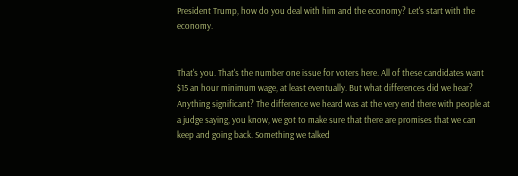President Trump, how do you deal with him and the economy? Let's start with the economy.


That's you. That's the number one issue for voters here. All of these candidates want $15 an hour minimum wage, at least eventually. But what differences did we hear? Anything significant? The difference we heard was at the very end there with people at a judge saying, you know, we got to make sure that there are promises that we can keep and going back. Something we talked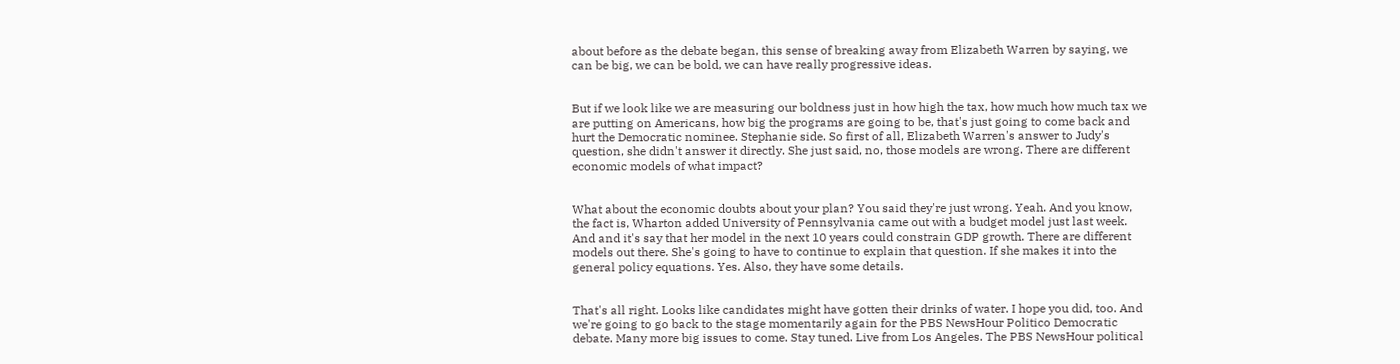about before as the debate began, this sense of breaking away from Elizabeth Warren by saying, we can be big, we can be bold, we can have really progressive ideas.


But if we look like we are measuring our boldness just in how high the tax, how much how much tax we are putting on Americans, how big the programs are going to be, that's just going to come back and hurt the Democratic nominee. Stephanie side. So first of all, Elizabeth Warren's answer to Judy's question, she didn't answer it directly. She just said, no, those models are wrong. There are different economic models of what impact?


What about the economic doubts about your plan? You said they're just wrong. Yeah. And you know, the fact is, Wharton added University of Pennsylvania came out with a budget model just last week. And and it's say that her model in the next 10 years could constrain GDP growth. There are different models out there. She's going to have to continue to explain that question. If she makes it into the general policy equations. Yes. Also, they have some details.


That's all right. Looks like candidates might have gotten their drinks of water. I hope you did, too. And we're going to go back to the stage momentarily again for the PBS NewsHour Politico Democratic debate. Many more big issues to come. Stay tuned. Live from Los Angeles. The PBS NewsHour political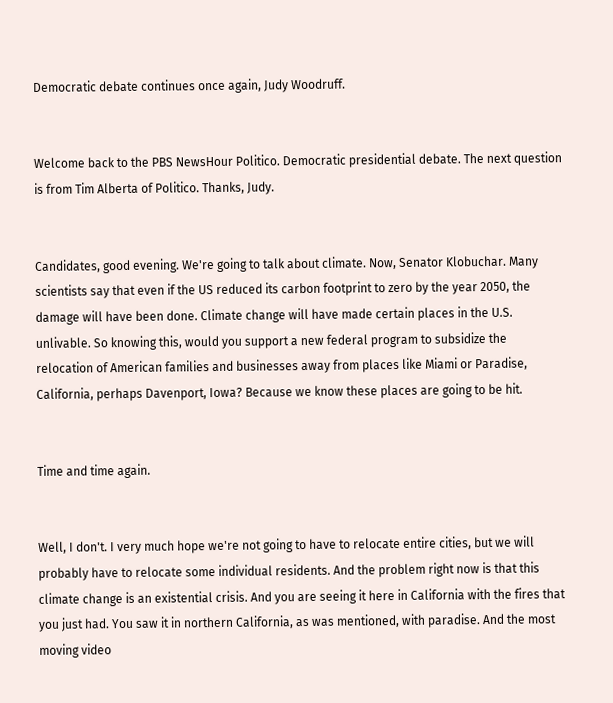Democratic debate continues once again, Judy Woodruff.


Welcome back to the PBS NewsHour Politico. Democratic presidential debate. The next question is from Tim Alberta of Politico. Thanks, Judy.


Candidates, good evening. We're going to talk about climate. Now, Senator Klobuchar. Many scientists say that even if the US reduced its carbon footprint to zero by the year 2050, the damage will have been done. Climate change will have made certain places in the U.S. unlivable. So knowing this, would you support a new federal program to subsidize the relocation of American families and businesses away from places like Miami or Paradise, California, perhaps Davenport, Iowa? Because we know these places are going to be hit.


Time and time again.


Well, I don't. I very much hope we're not going to have to relocate entire cities, but we will probably have to relocate some individual residents. And the problem right now is that this climate change is an existential crisis. And you are seeing it here in California with the fires that you just had. You saw it in northern California, as was mentioned, with paradise. And the most moving video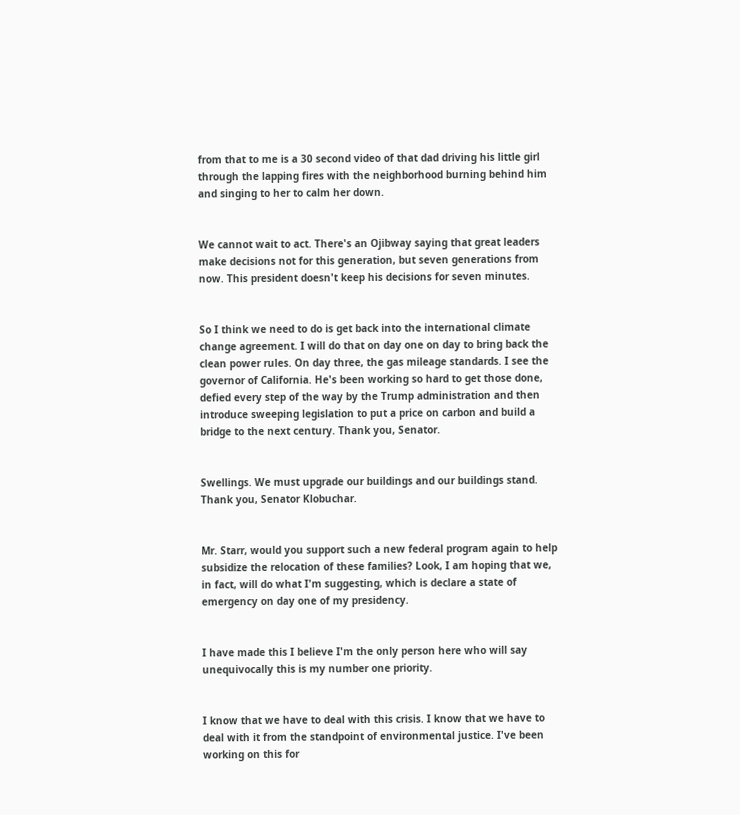from that to me is a 30 second video of that dad driving his little girl through the lapping fires with the neighborhood burning behind him and singing to her to calm her down.


We cannot wait to act. There's an Ojibway saying that great leaders make decisions not for this generation, but seven generations from now. This president doesn't keep his decisions for seven minutes.


So I think we need to do is get back into the international climate change agreement. I will do that on day one on day to bring back the clean power rules. On day three, the gas mileage standards. I see the governor of California. He's been working so hard to get those done, defied every step of the way by the Trump administration and then introduce sweeping legislation to put a price on carbon and build a bridge to the next century. Thank you, Senator.


Swellings. We must upgrade our buildings and our buildings stand. Thank you, Senator Klobuchar.


Mr. Starr, would you support such a new federal program again to help subsidize the relocation of these families? Look, I am hoping that we, in fact, will do what I'm suggesting, which is declare a state of emergency on day one of my presidency.


I have made this I believe I'm the only person here who will say unequivocally this is my number one priority.


I know that we have to deal with this crisis. I know that we have to deal with it from the standpoint of environmental justice. I've been working on this for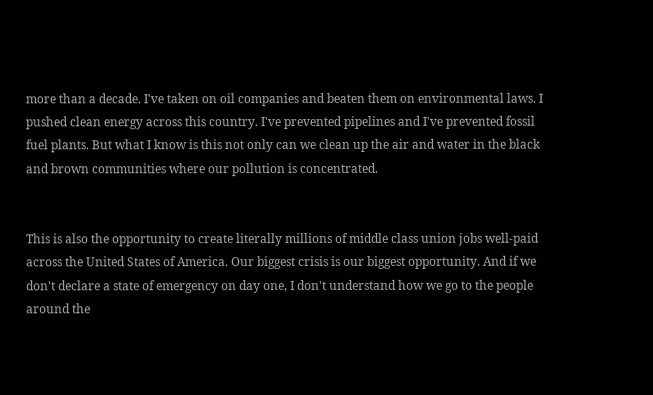more than a decade. I've taken on oil companies and beaten them on environmental laws. I pushed clean energy across this country. I've prevented pipelines and I've prevented fossil fuel plants. But what I know is this not only can we clean up the air and water in the black and brown communities where our pollution is concentrated.


This is also the opportunity to create literally millions of middle class union jobs well-paid across the United States of America. Our biggest crisis is our biggest opportunity. And if we don't declare a state of emergency on day one, I don't understand how we go to the people around the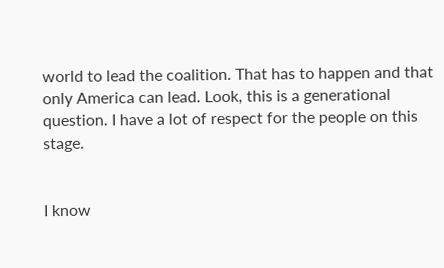world to lead the coalition. That has to happen and that only America can lead. Look, this is a generational question. I have a lot of respect for the people on this stage.


I know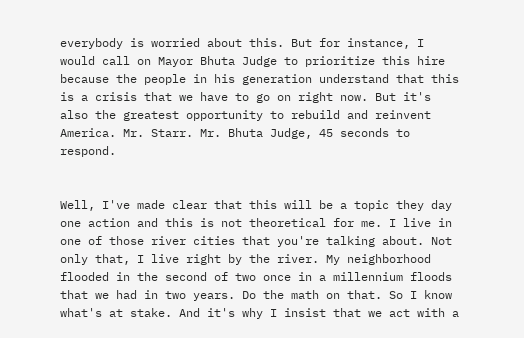everybody is worried about this. But for instance, I would call on Mayor Bhuta Judge to prioritize this hire because the people in his generation understand that this is a crisis that we have to go on right now. But it's also the greatest opportunity to rebuild and reinvent America. Mr. Starr. Mr. Bhuta Judge, 45 seconds to respond.


Well, I've made clear that this will be a topic they day one action and this is not theoretical for me. I live in one of those river cities that you're talking about. Not only that, I live right by the river. My neighborhood flooded in the second of two once in a millennium floods that we had in two years. Do the math on that. So I know what's at stake. And it's why I insist that we act with a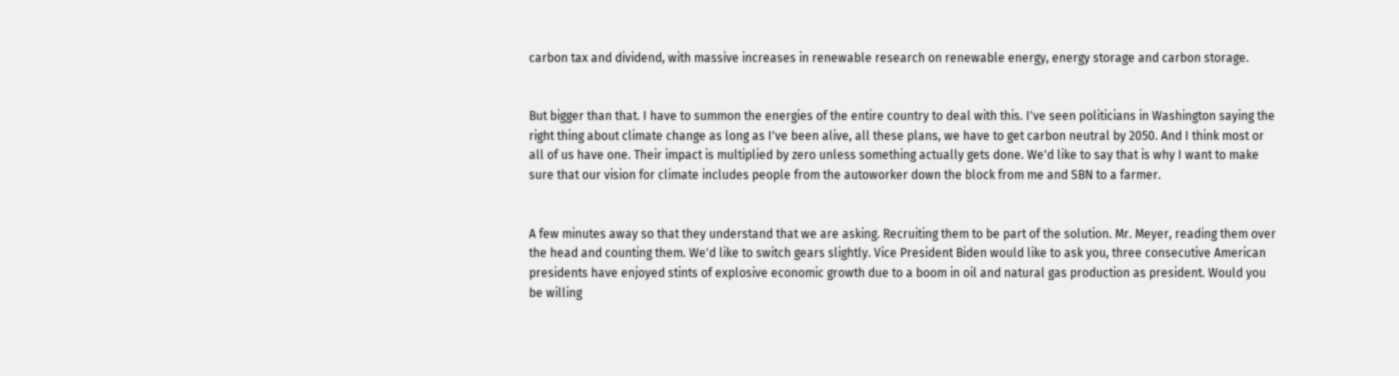carbon tax and dividend, with massive increases in renewable research on renewable energy, energy storage and carbon storage.


But bigger than that. I have to summon the energies of the entire country to deal with this. I've seen politicians in Washington saying the right thing about climate change as long as I've been alive, all these plans, we have to get carbon neutral by 2050. And I think most or all of us have one. Their impact is multiplied by zero unless something actually gets done. We'd like to say that is why I want to make sure that our vision for climate includes people from the autoworker down the block from me and SBN to a farmer.


A few minutes away so that they understand that we are asking. Recruiting them to be part of the solution. Mr. Meyer, reading them over the head and counting them. We'd like to switch gears slightly. Vice President Biden would like to ask you, three consecutive American presidents have enjoyed stints of explosive economic growth due to a boom in oil and natural gas production as president. Would you be willing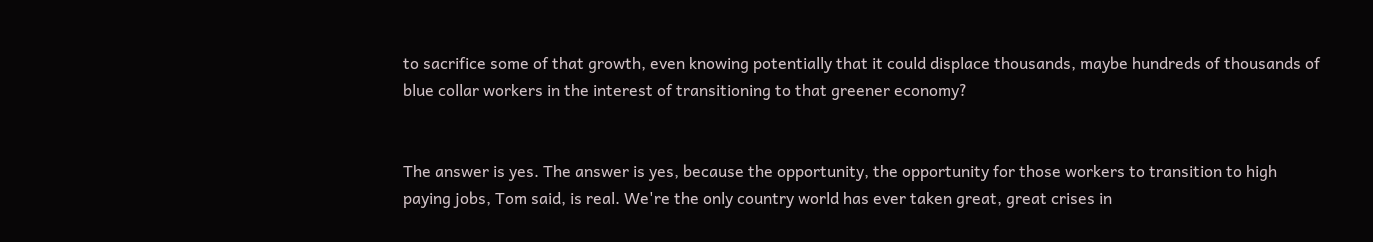to sacrifice some of that growth, even knowing potentially that it could displace thousands, maybe hundreds of thousands of blue collar workers in the interest of transitioning to that greener economy?


The answer is yes. The answer is yes, because the opportunity, the opportunity for those workers to transition to high paying jobs, Tom said, is real. We're the only country world has ever taken great, great crises in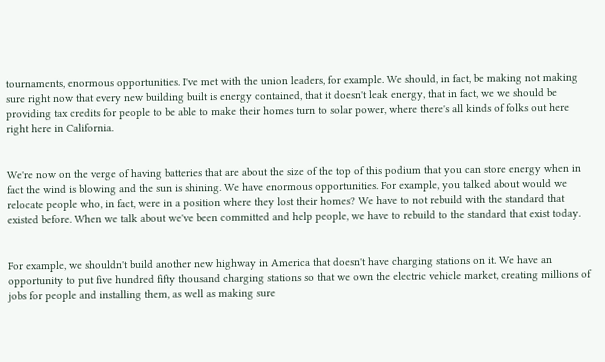tournaments, enormous opportunities. I've met with the union leaders, for example. We should, in fact, be making not making sure right now that every new building built is energy contained, that it doesn't leak energy, that in fact, we we should be providing tax credits for people to be able to make their homes turn to solar power, where there's all kinds of folks out here right here in California.


We're now on the verge of having batteries that are about the size of the top of this podium that you can store energy when in fact the wind is blowing and the sun is shining. We have enormous opportunities. For example, you talked about would we relocate people who, in fact, were in a position where they lost their homes? We have to not rebuild with the standard that existed before. When we talk about we've been committed and help people, we have to rebuild to the standard that exist today.


For example, we shouldn't build another new highway in America that doesn't have charging stations on it. We have an opportunity to put five hundred fifty thousand charging stations so that we own the electric vehicle market, creating millions of jobs for people and installing them, as well as making sure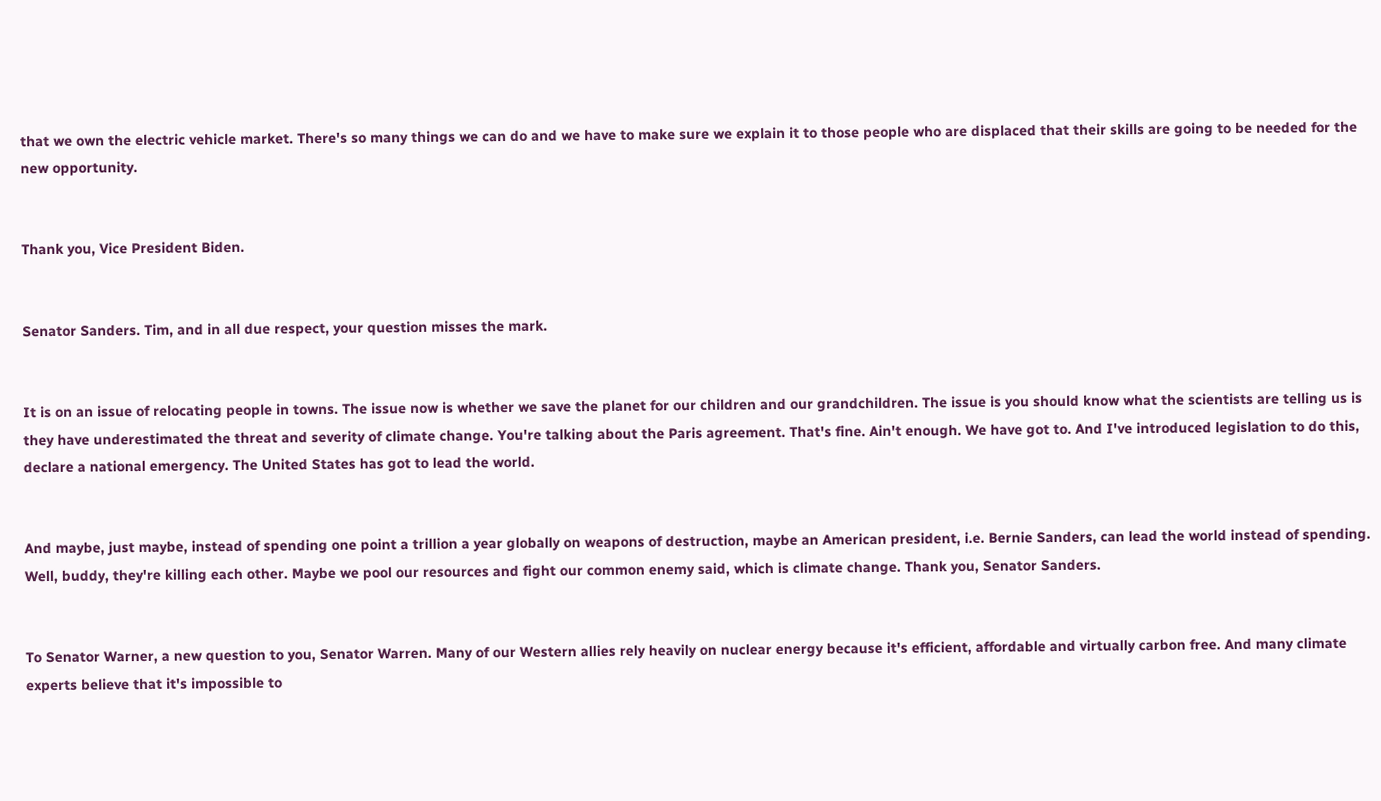that we own the electric vehicle market. There's so many things we can do and we have to make sure we explain it to those people who are displaced that their skills are going to be needed for the new opportunity.


Thank you, Vice President Biden.


Senator Sanders. Tim, and in all due respect, your question misses the mark.


It is on an issue of relocating people in towns. The issue now is whether we save the planet for our children and our grandchildren. The issue is you should know what the scientists are telling us is they have underestimated the threat and severity of climate change. You're talking about the Paris agreement. That's fine. Ain't enough. We have got to. And I've introduced legislation to do this, declare a national emergency. The United States has got to lead the world.


And maybe, just maybe, instead of spending one point a trillion a year globally on weapons of destruction, maybe an American president, i.e. Bernie Sanders, can lead the world instead of spending. Well, buddy, they're killing each other. Maybe we pool our resources and fight our common enemy said, which is climate change. Thank you, Senator Sanders.


To Senator Warner, a new question to you, Senator Warren. Many of our Western allies rely heavily on nuclear energy because it's efficient, affordable and virtually carbon free. And many climate experts believe that it's impossible to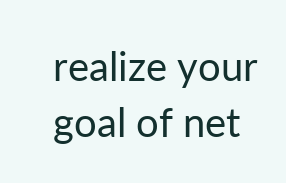realize your goal of net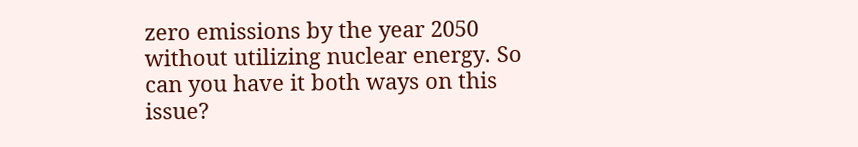zero emissions by the year 2050 without utilizing nuclear energy. So can you have it both ways on this issue?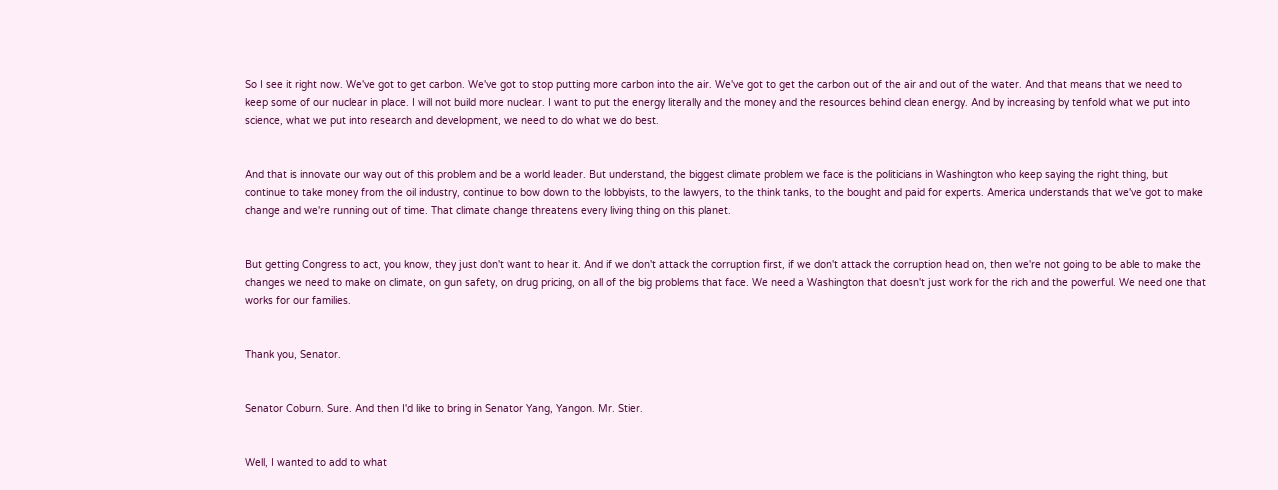So I see it right now. We've got to get carbon. We've got to stop putting more carbon into the air. We've got to get the carbon out of the air and out of the water. And that means that we need to keep some of our nuclear in place. I will not build more nuclear. I want to put the energy literally and the money and the resources behind clean energy. And by increasing by tenfold what we put into science, what we put into research and development, we need to do what we do best.


And that is innovate our way out of this problem and be a world leader. But understand, the biggest climate problem we face is the politicians in Washington who keep saying the right thing, but continue to take money from the oil industry, continue to bow down to the lobbyists, to the lawyers, to the think tanks, to the bought and paid for experts. America understands that we've got to make change and we're running out of time. That climate change threatens every living thing on this planet.


But getting Congress to act, you know, they just don't want to hear it. And if we don't attack the corruption first, if we don't attack the corruption head on, then we're not going to be able to make the changes we need to make on climate, on gun safety, on drug pricing, on all of the big problems that face. We need a Washington that doesn't just work for the rich and the powerful. We need one that works for our families.


Thank you, Senator.


Senator Coburn. Sure. And then I'd like to bring in Senator Yang, Yangon. Mr. Stier.


Well, I wanted to add to what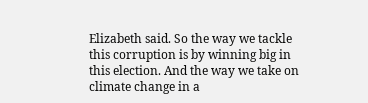Elizabeth said. So the way we tackle this corruption is by winning big in this election. And the way we take on climate change in a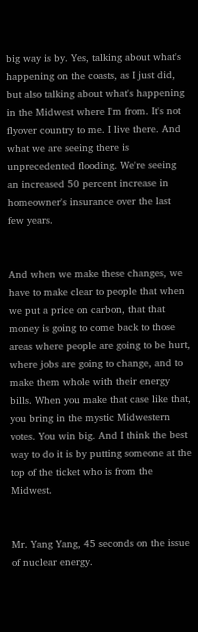big way is by. Yes, talking about what's happening on the coasts, as I just did, but also talking about what's happening in the Midwest where I'm from. It's not flyover country to me. I live there. And what we are seeing there is unprecedented flooding. We're seeing an increased 50 percent increase in homeowner's insurance over the last few years.


And when we make these changes, we have to make clear to people that when we put a price on carbon, that that money is going to come back to those areas where people are going to be hurt, where jobs are going to change, and to make them whole with their energy bills. When you make that case like that, you bring in the mystic Midwestern votes. You win big. And I think the best way to do it is by putting someone at the top of the ticket who is from the Midwest.


Mr. Yang Yang, 45 seconds on the issue of nuclear energy.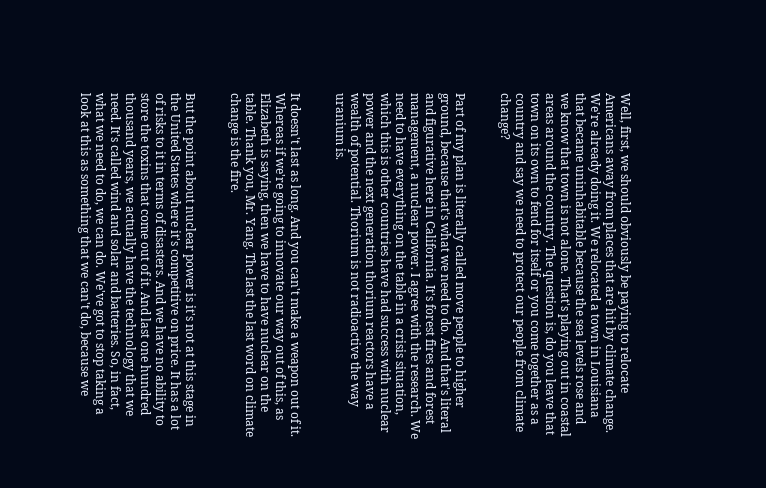Well, first, we should obviously be paying to relocate Americans away from places that are hit by climate change. We're already doing it. We relocated a town in Louisiana that became uninhabitable because the sea levels rose and we know that town is not alone. That's playing out in coastal areas around the country. The question is, do you leave that town on its own to fend for itself or you come together as a country and say we need to protect our people from climate change?


Part of my plan is literally called move people to higher ground, because that's what we need to do. And that's literal and figurative here in California. It's forest fires and forest management, a nuclear power. I agree with the research. We need to have everything on the table in a crisis situation, which this is other countries have had success with nuclear power and the next generation thorium reactors have a wealth of potential. Thorium is not radioactive the way uranium is.


It doesn't last as long. And you can't make a weapon out of it. Whereas if we're going to innovate our way out of this, as Elizabeth is saying, then we have to have nuclear on the table. Thank you, Mr. Yang. The last the last word on climate change is the fire.


But the point about nuclear power is it's not at this stage in the United States where it's competitive on price. It has a lot of risks to it in terms of disasters. And we have no ability to store the toxins that come out of it. And last one hundred thousand years, we actually have the technology that we need. It's called wind and solar and batteries. So, in fact, what we need to do, we can do. We've got to stop taking a look at this as something that we can't do, because we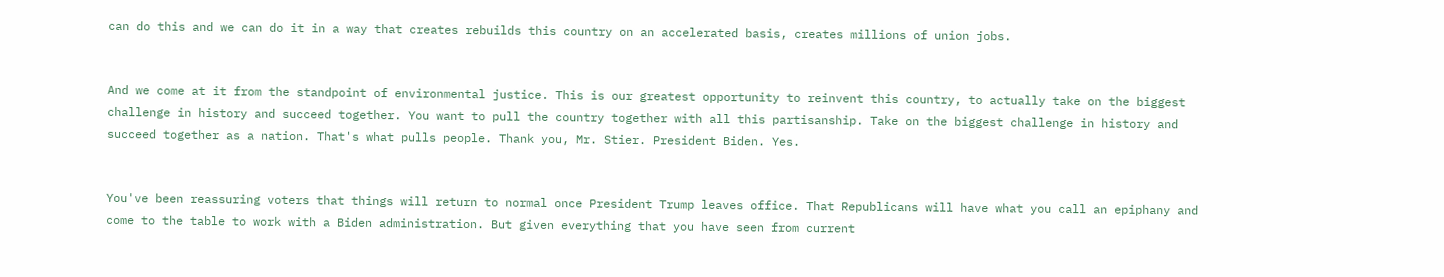can do this and we can do it in a way that creates rebuilds this country on an accelerated basis, creates millions of union jobs.


And we come at it from the standpoint of environmental justice. This is our greatest opportunity to reinvent this country, to actually take on the biggest challenge in history and succeed together. You want to pull the country together with all this partisanship. Take on the biggest challenge in history and succeed together as a nation. That's what pulls people. Thank you, Mr. Stier. President Biden. Yes.


You've been reassuring voters that things will return to normal once President Trump leaves office. That Republicans will have what you call an epiphany and come to the table to work with a Biden administration. But given everything that you have seen from current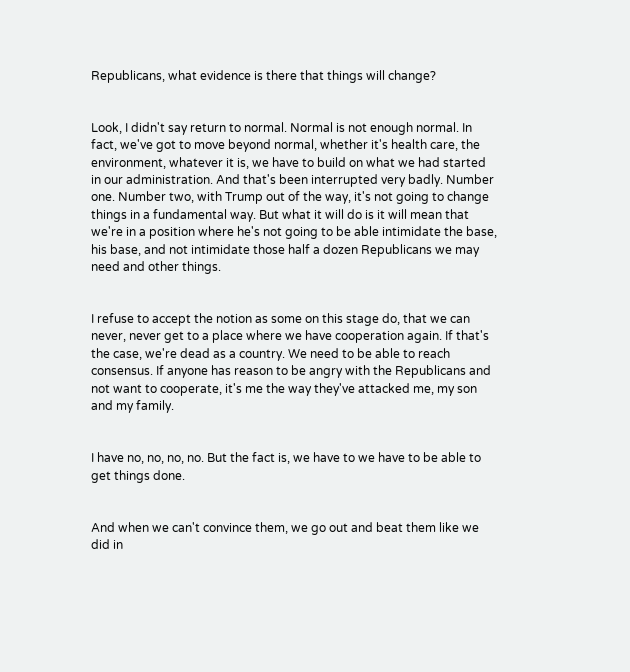Republicans, what evidence is there that things will change?


Look, I didn't say return to normal. Normal is not enough normal. In fact, we've got to move beyond normal, whether it's health care, the environment, whatever it is, we have to build on what we had started in our administration. And that's been interrupted very badly. Number one. Number two, with Trump out of the way, it's not going to change things in a fundamental way. But what it will do is it will mean that we're in a position where he's not going to be able intimidate the base, his base, and not intimidate those half a dozen Republicans we may need and other things.


I refuse to accept the notion as some on this stage do, that we can never, never get to a place where we have cooperation again. If that's the case, we're dead as a country. We need to be able to reach consensus. If anyone has reason to be angry with the Republicans and not want to cooperate, it's me the way they've attacked me, my son and my family.


I have no, no, no, no. But the fact is, we have to we have to be able to get things done.


And when we can't convince them, we go out and beat them like we did in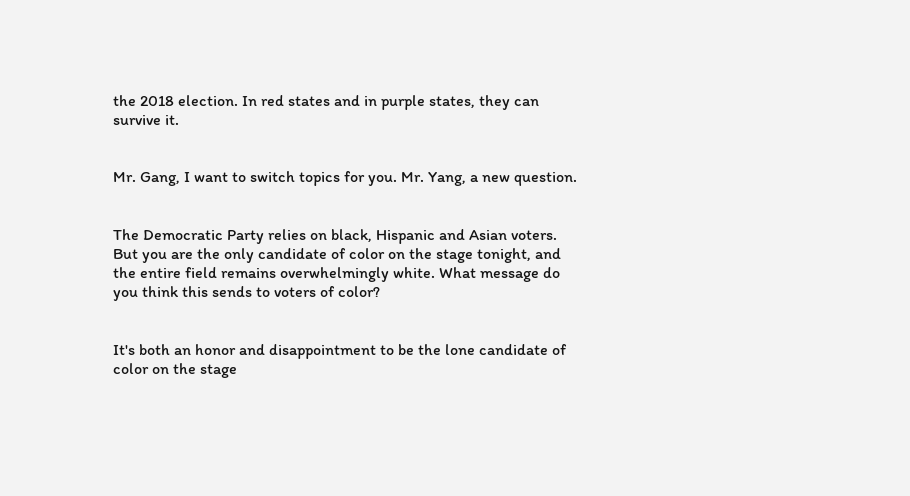the 2018 election. In red states and in purple states, they can survive it.


Mr. Gang, I want to switch topics for you. Mr. Yang, a new question.


The Democratic Party relies on black, Hispanic and Asian voters. But you are the only candidate of color on the stage tonight, and the entire field remains overwhelmingly white. What message do you think this sends to voters of color?


It's both an honor and disappointment to be the lone candidate of color on the stage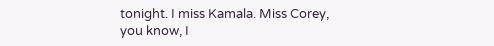tonight. I miss Kamala. Miss Corey, you know, I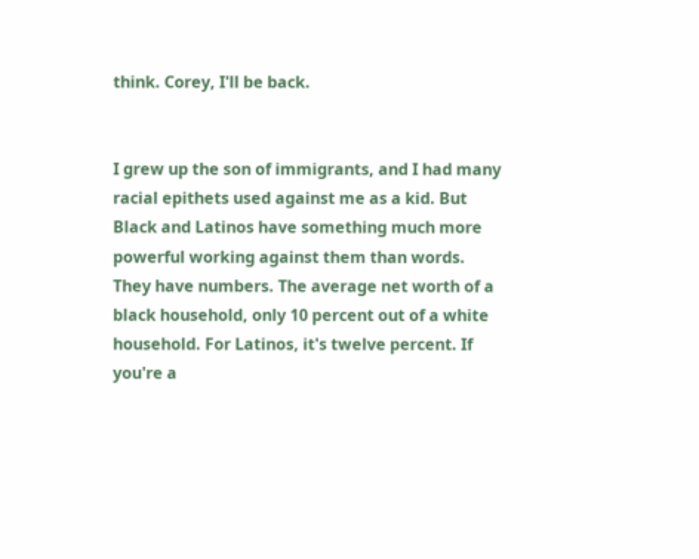think. Corey, I'll be back.


I grew up the son of immigrants, and I had many racial epithets used against me as a kid. But Black and Latinos have something much more powerful working against them than words. They have numbers. The average net worth of a black household, only 10 percent out of a white household. For Latinos, it's twelve percent. If you're a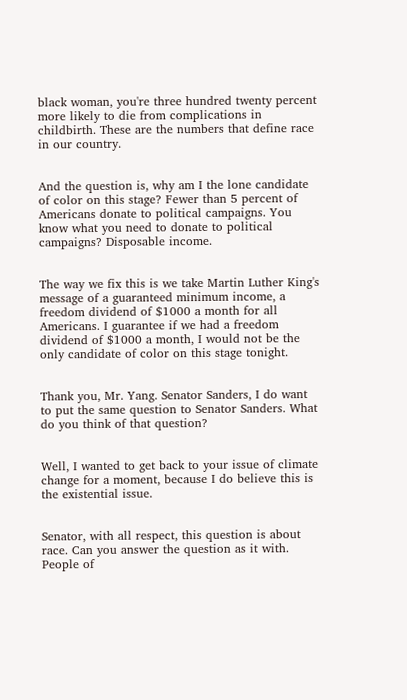black woman, you're three hundred twenty percent more likely to die from complications in childbirth. These are the numbers that define race in our country.


And the question is, why am I the lone candidate of color on this stage? Fewer than 5 percent of Americans donate to political campaigns. You know what you need to donate to political campaigns? Disposable income.


The way we fix this is we take Martin Luther King's message of a guaranteed minimum income, a freedom dividend of $1000 a month for all Americans. I guarantee if we had a freedom dividend of $1000 a month, I would not be the only candidate of color on this stage tonight.


Thank you, Mr. Yang. Senator Sanders, I do want to put the same question to Senator Sanders. What do you think of that question?


Well, I wanted to get back to your issue of climate change for a moment, because I do believe this is the existential issue.


Senator, with all respect, this question is about race. Can you answer the question as it with. People of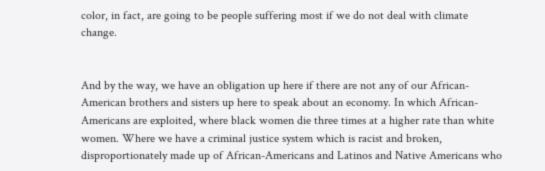color, in fact, are going to be people suffering most if we do not deal with climate change.


And by the way, we have an obligation up here if there are not any of our African-American brothers and sisters up here to speak about an economy. In which African-Americans are exploited, where black women die three times at a higher rate than white women. Where we have a criminal justice system which is racist and broken, disproportionately made up of African-Americans and Latinos and Native Americans who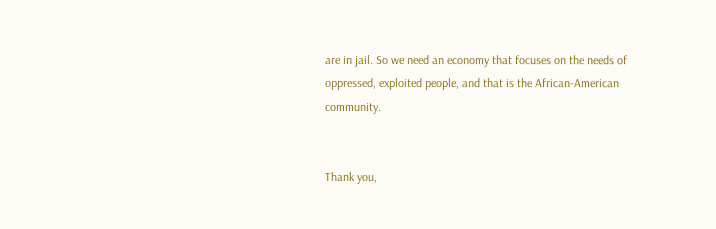are in jail. So we need an economy that focuses on the needs of oppressed, exploited people, and that is the African-American community.


Thank you,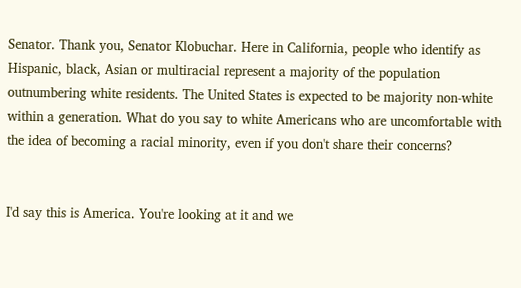Senator. Thank you, Senator Klobuchar. Here in California, people who identify as Hispanic, black, Asian or multiracial represent a majority of the population outnumbering white residents. The United States is expected to be majority non-white within a generation. What do you say to white Americans who are uncomfortable with the idea of becoming a racial minority, even if you don't share their concerns?


I'd say this is America. You're looking at it and we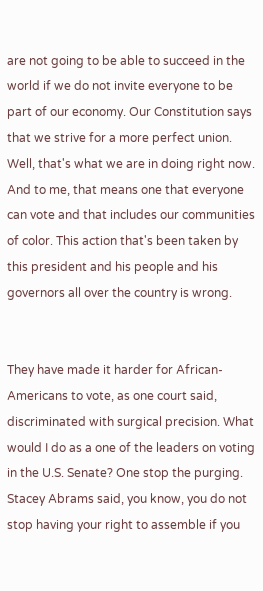are not going to be able to succeed in the world if we do not invite everyone to be part of our economy. Our Constitution says that we strive for a more perfect union. Well, that's what we are in doing right now. And to me, that means one that everyone can vote and that includes our communities of color. This action that's been taken by this president and his people and his governors all over the country is wrong.


They have made it harder for African-Americans to vote, as one court said, discriminated with surgical precision. What would I do as a one of the leaders on voting in the U.S. Senate? One stop the purging. Stacey Abrams said, you know, you do not stop having your right to assemble if you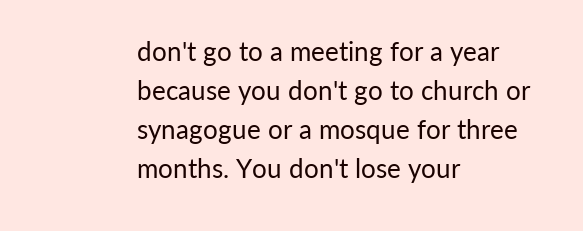don't go to a meeting for a year because you don't go to church or synagogue or a mosque for three months. You don't lose your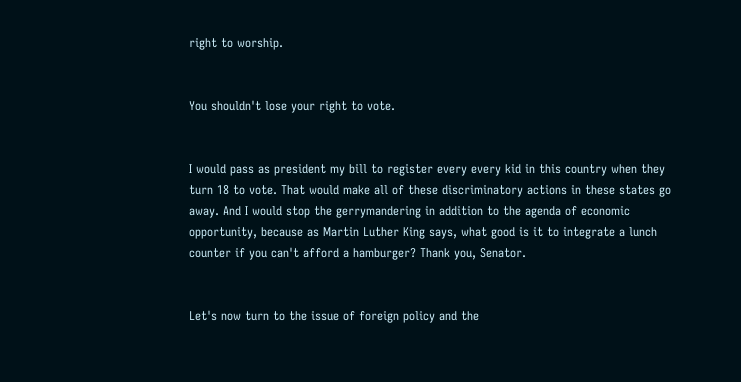right to worship.


You shouldn't lose your right to vote.


I would pass as president my bill to register every every kid in this country when they turn 18 to vote. That would make all of these discriminatory actions in these states go away. And I would stop the gerrymandering in addition to the agenda of economic opportunity, because as Martin Luther King says, what good is it to integrate a lunch counter if you can't afford a hamburger? Thank you, Senator.


Let's now turn to the issue of foreign policy and the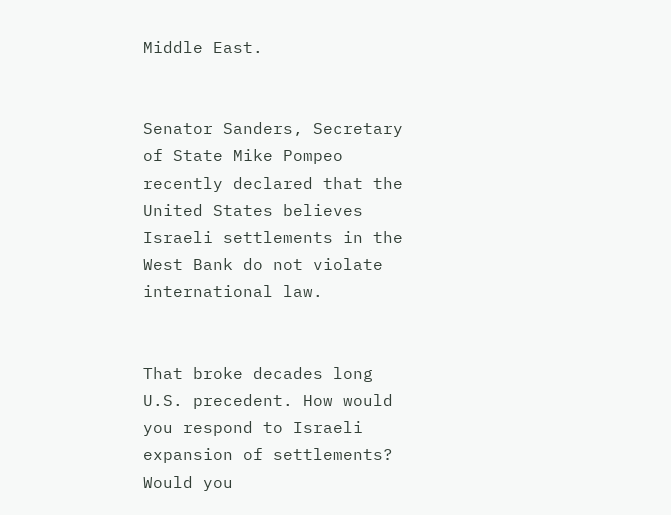Middle East.


Senator Sanders, Secretary of State Mike Pompeo recently declared that the United States believes Israeli settlements in the West Bank do not violate international law.


That broke decades long U.S. precedent. How would you respond to Israeli expansion of settlements? Would you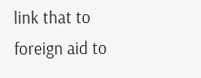link that to foreign aid to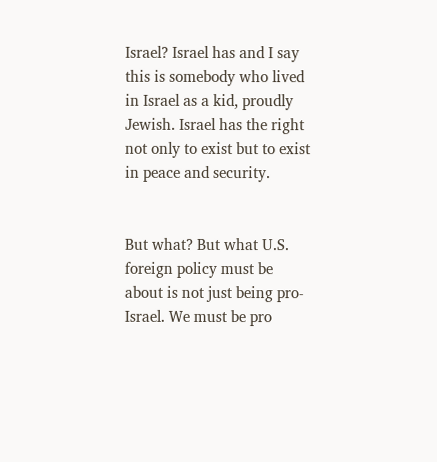Israel? Israel has and I say this is somebody who lived in Israel as a kid, proudly Jewish. Israel has the right not only to exist but to exist in peace and security.


But what? But what U.S. foreign policy must be about is not just being pro-Israel. We must be pro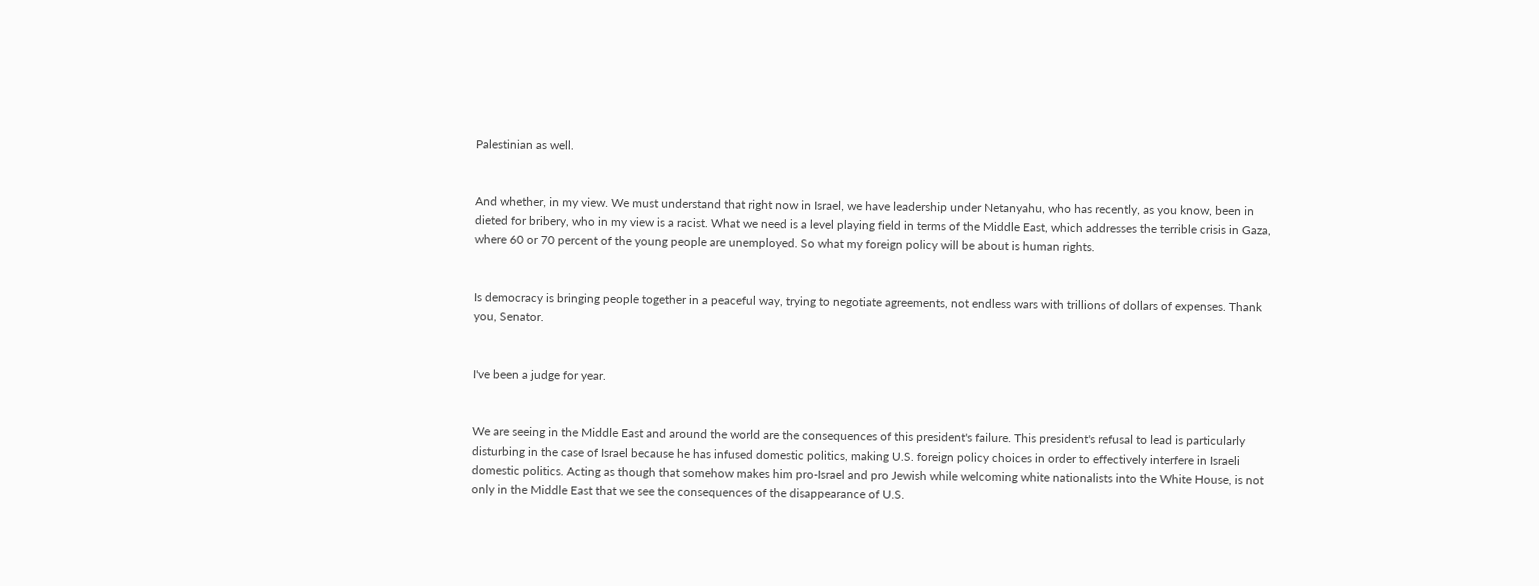Palestinian as well.


And whether, in my view. We must understand that right now in Israel, we have leadership under Netanyahu, who has recently, as you know, been in dieted for bribery, who in my view is a racist. What we need is a level playing field in terms of the Middle East, which addresses the terrible crisis in Gaza, where 60 or 70 percent of the young people are unemployed. So what my foreign policy will be about is human rights.


Is democracy is bringing people together in a peaceful way, trying to negotiate agreements, not endless wars with trillions of dollars of expenses. Thank you, Senator.


I've been a judge for year.


We are seeing in the Middle East and around the world are the consequences of this president's failure. This president's refusal to lead is particularly disturbing in the case of Israel because he has infused domestic politics, making U.S. foreign policy choices in order to effectively interfere in Israeli domestic politics. Acting as though that somehow makes him pro-Israel and pro Jewish while welcoming white nationalists into the White House, is not only in the Middle East that we see the consequences of the disappearance of U.S.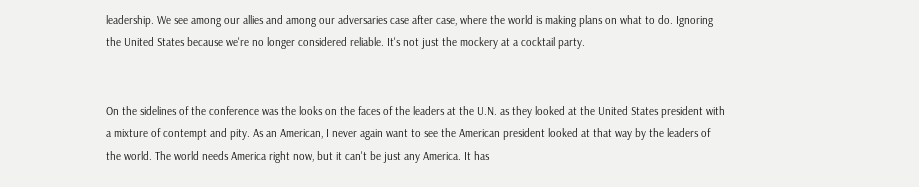leadership. We see among our allies and among our adversaries case after case, where the world is making plans on what to do. Ignoring the United States because we're no longer considered reliable. It's not just the mockery at a cocktail party.


On the sidelines of the conference was the looks on the faces of the leaders at the U.N. as they looked at the United States president with a mixture of contempt and pity. As an American, I never again want to see the American president looked at that way by the leaders of the world. The world needs America right now, but it can't be just any America. It has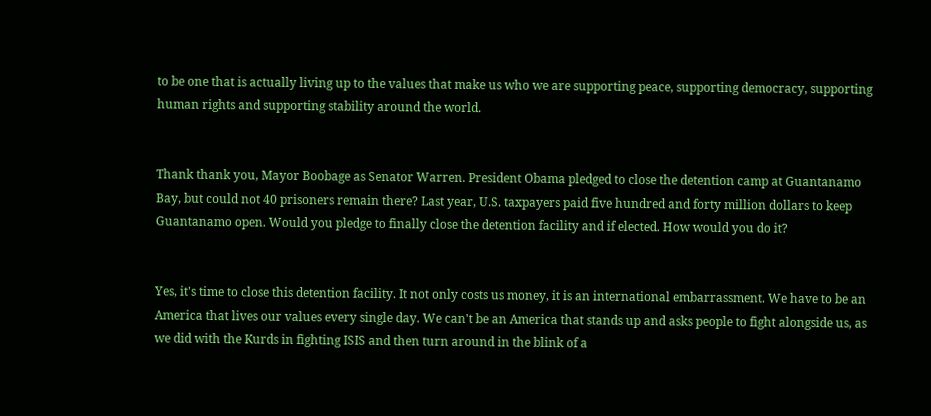to be one that is actually living up to the values that make us who we are supporting peace, supporting democracy, supporting human rights and supporting stability around the world.


Thank thank you, Mayor Boobage as Senator Warren. President Obama pledged to close the detention camp at Guantanamo Bay, but could not 40 prisoners remain there? Last year, U.S. taxpayers paid five hundred and forty million dollars to keep Guantanamo open. Would you pledge to finally close the detention facility and if elected. How would you do it?


Yes, it's time to close this detention facility. It not only costs us money, it is an international embarrassment. We have to be an America that lives our values every single day. We can't be an America that stands up and asks people to fight alongside us, as we did with the Kurds in fighting ISIS and then turn around in the blink of a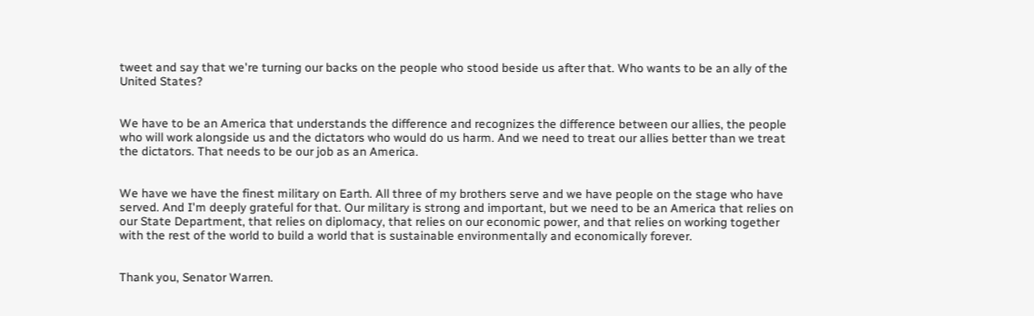tweet and say that we're turning our backs on the people who stood beside us after that. Who wants to be an ally of the United States?


We have to be an America that understands the difference and recognizes the difference between our allies, the people who will work alongside us and the dictators who would do us harm. And we need to treat our allies better than we treat the dictators. That needs to be our job as an America.


We have we have the finest military on Earth. All three of my brothers serve and we have people on the stage who have served. And I'm deeply grateful for that. Our military is strong and important, but we need to be an America that relies on our State Department, that relies on diplomacy, that relies on our economic power, and that relies on working together with the rest of the world to build a world that is sustainable environmentally and economically forever.


Thank you, Senator Warren.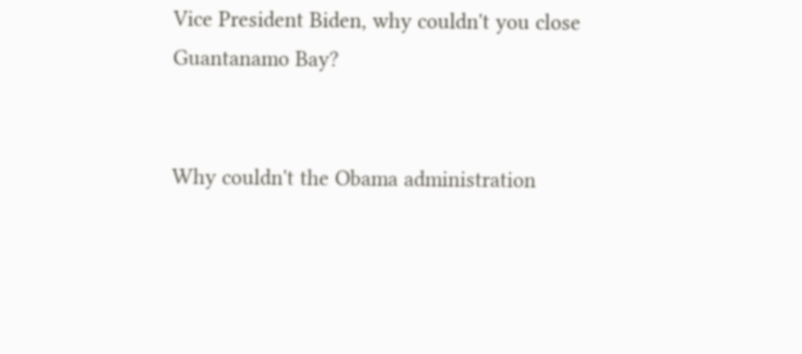Vice President Biden, why couldn't you close Guantanamo Bay?


Why couldn't the Obama administration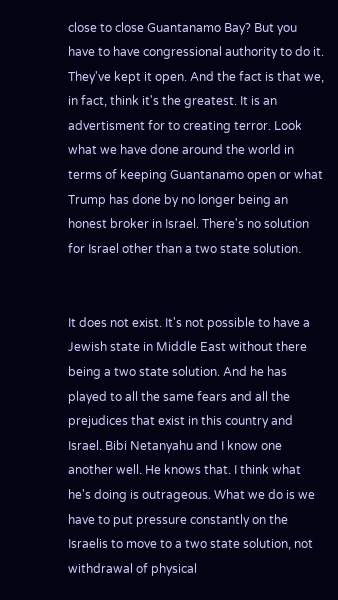close to close Guantanamo Bay? But you have to have congressional authority to do it. They've kept it open. And the fact is that we, in fact, think it's the greatest. It is an advertisment for to creating terror. Look what we have done around the world in terms of keeping Guantanamo open or what Trump has done by no longer being an honest broker in Israel. There's no solution for Israel other than a two state solution.


It does not exist. It's not possible to have a Jewish state in Middle East without there being a two state solution. And he has played to all the same fears and all the prejudices that exist in this country and Israel. Bibi Netanyahu and I know one another well. He knows that. I think what he's doing is outrageous. What we do is we have to put pressure constantly on the Israelis to move to a two state solution, not withdrawal of physical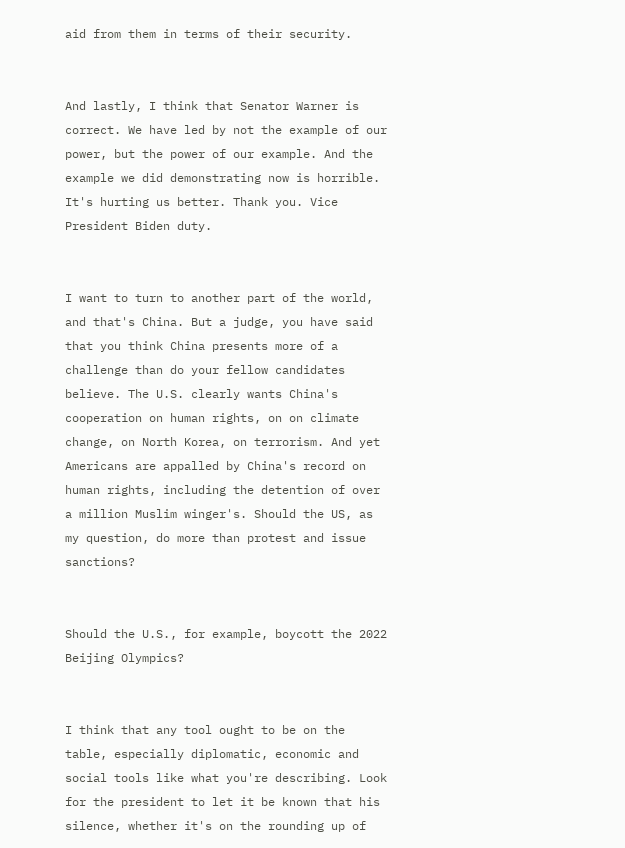aid from them in terms of their security.


And lastly, I think that Senator Warner is correct. We have led by not the example of our power, but the power of our example. And the example we did demonstrating now is horrible. It's hurting us better. Thank you. Vice President Biden duty.


I want to turn to another part of the world, and that's China. But a judge, you have said that you think China presents more of a challenge than do your fellow candidates believe. The U.S. clearly wants China's cooperation on human rights, on on climate change, on North Korea, on terrorism. And yet Americans are appalled by China's record on human rights, including the detention of over a million Muslim winger's. Should the US, as my question, do more than protest and issue sanctions?


Should the U.S., for example, boycott the 2022 Beijing Olympics?


I think that any tool ought to be on the table, especially diplomatic, economic and social tools like what you're describing. Look for the president to let it be known that his silence, whether it's on the rounding up of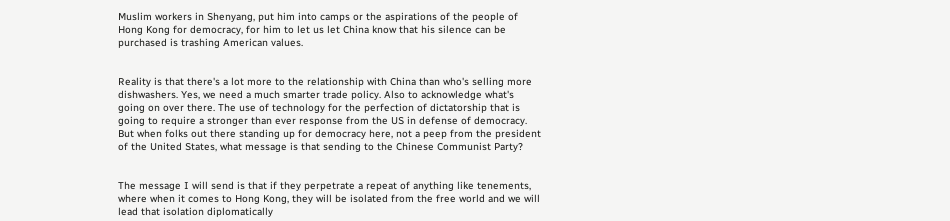Muslim workers in Shenyang, put him into camps or the aspirations of the people of Hong Kong for democracy, for him to let us let China know that his silence can be purchased is trashing American values.


Reality is that there's a lot more to the relationship with China than who's selling more dishwashers. Yes, we need a much smarter trade policy. Also to acknowledge what's going on over there. The use of technology for the perfection of dictatorship that is going to require a stronger than ever response from the US in defense of democracy. But when folks out there standing up for democracy here, not a peep from the president of the United States, what message is that sending to the Chinese Communist Party?


The message I will send is that if they perpetrate a repeat of anything like tenements, where when it comes to Hong Kong, they will be isolated from the free world and we will lead that isolation diplomatically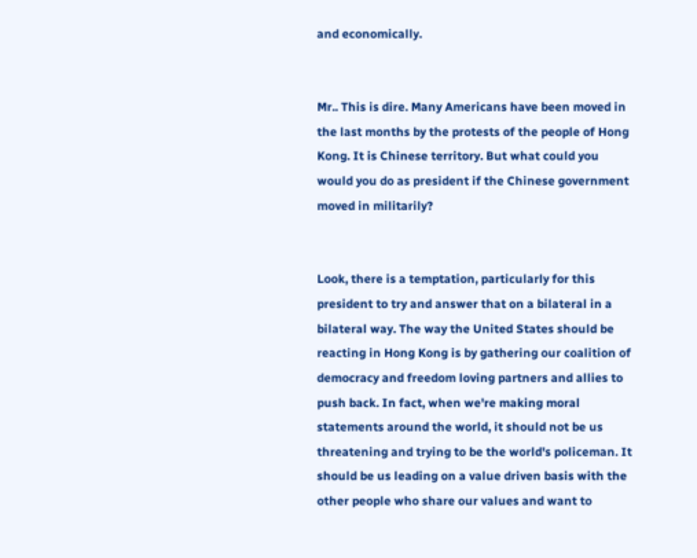and economically.


Mr.. This is dire. Many Americans have been moved in the last months by the protests of the people of Hong Kong. It is Chinese territory. But what could you would you do as president if the Chinese government moved in militarily?


Look, there is a temptation, particularly for this president to try and answer that on a bilateral in a bilateral way. The way the United States should be reacting in Hong Kong is by gathering our coalition of democracy and freedom loving partners and allies to push back. In fact, when we're making moral statements around the world, it should not be us threatening and trying to be the world's policeman. It should be us leading on a value driven basis with the other people who share our values and want to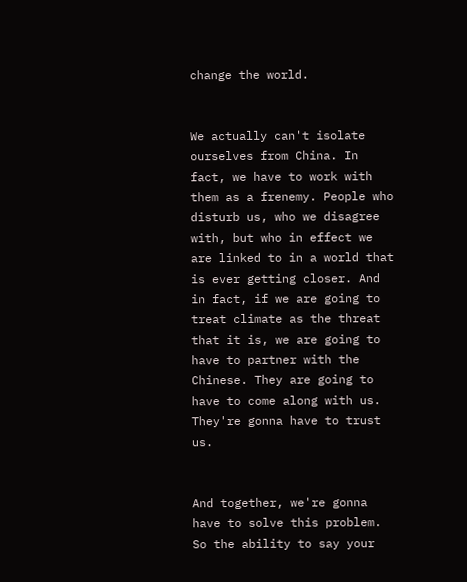change the world.


We actually can't isolate ourselves from China. In fact, we have to work with them as a frenemy. People who disturb us, who we disagree with, but who in effect we are linked to in a world that is ever getting closer. And in fact, if we are going to treat climate as the threat that it is, we are going to have to partner with the Chinese. They are going to have to come along with us. They're gonna have to trust us.


And together, we're gonna have to solve this problem. So the ability to say your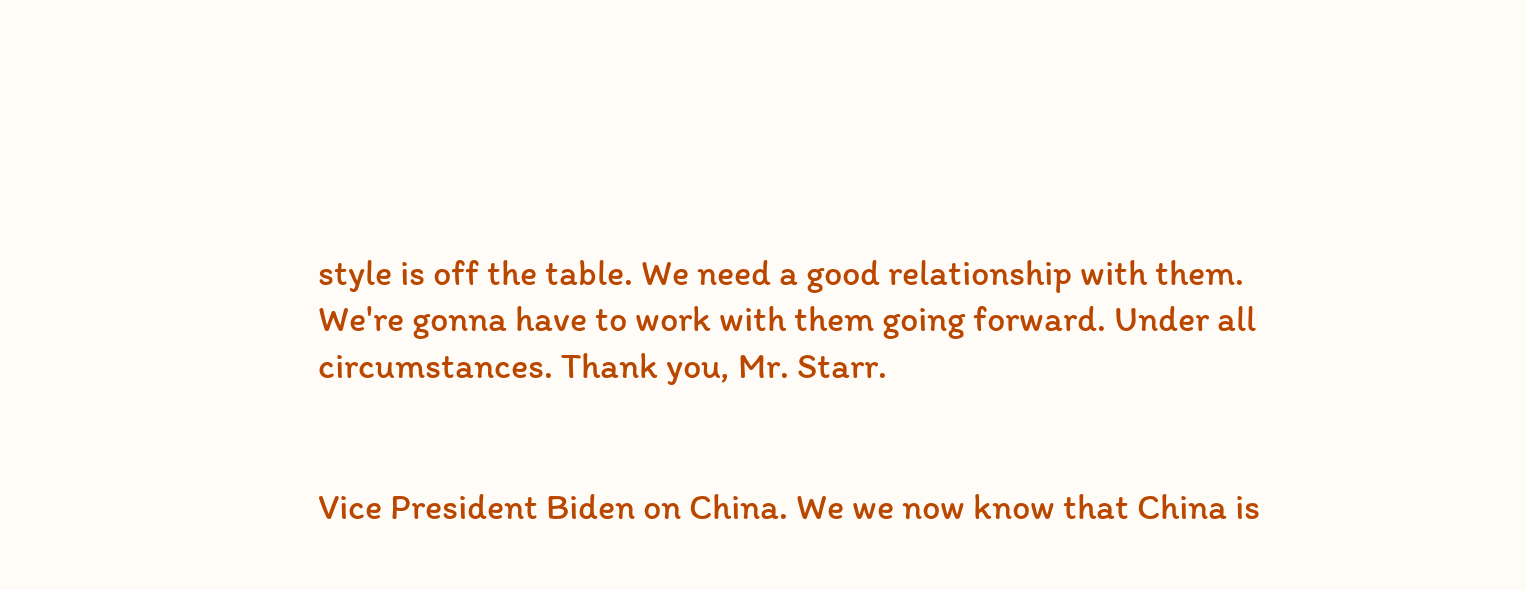style is off the table. We need a good relationship with them. We're gonna have to work with them going forward. Under all circumstances. Thank you, Mr. Starr.


Vice President Biden on China. We we now know that China is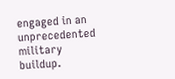engaged in an unprecedented military buildup.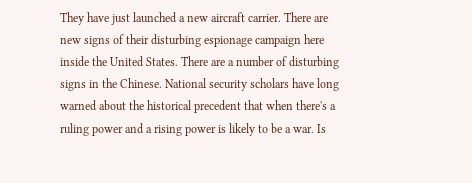They have just launched a new aircraft carrier. There are new signs of their disturbing espionage campaign here inside the United States. There are a number of disturbing signs in the Chinese. National security scholars have long warned about the historical precedent that when there's a ruling power and a rising power is likely to be a war. Is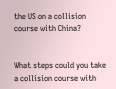the US on a collision course with China?


What steps could you take a collision course with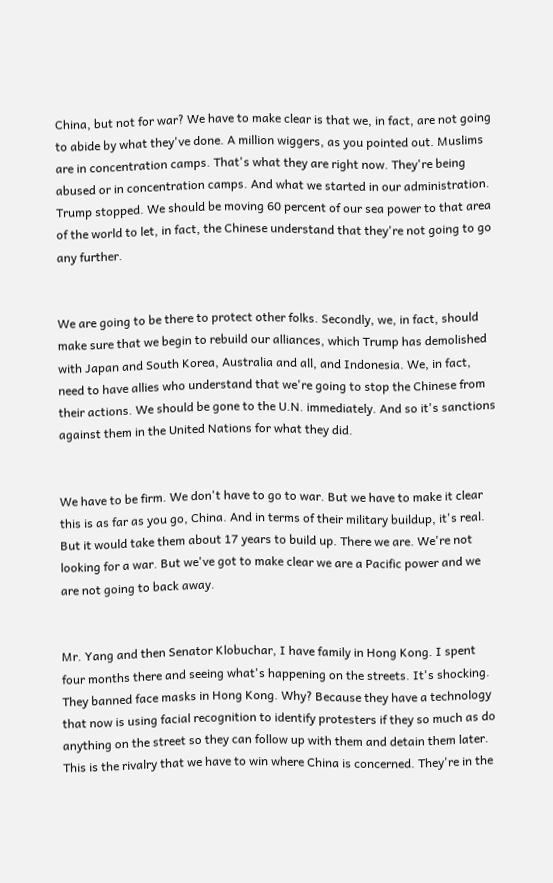China, but not for war? We have to make clear is that we, in fact, are not going to abide by what they've done. A million wiggers, as you pointed out. Muslims are in concentration camps. That's what they are right now. They're being abused or in concentration camps. And what we started in our administration. Trump stopped. We should be moving 60 percent of our sea power to that area of the world to let, in fact, the Chinese understand that they're not going to go any further.


We are going to be there to protect other folks. Secondly, we, in fact, should make sure that we begin to rebuild our alliances, which Trump has demolished with Japan and South Korea, Australia and all, and Indonesia. We, in fact, need to have allies who understand that we're going to stop the Chinese from their actions. We should be gone to the U.N. immediately. And so it's sanctions against them in the United Nations for what they did.


We have to be firm. We don't have to go to war. But we have to make it clear this is as far as you go, China. And in terms of their military buildup, it's real. But it would take them about 17 years to build up. There we are. We're not looking for a war. But we've got to make clear we are a Pacific power and we are not going to back away.


Mr. Yang and then Senator Klobuchar, I have family in Hong Kong. I spent four months there and seeing what's happening on the streets. It's shocking. They banned face masks in Hong Kong. Why? Because they have a technology that now is using facial recognition to identify protesters if they so much as do anything on the street so they can follow up with them and detain them later. This is the rivalry that we have to win where China is concerned. They're in the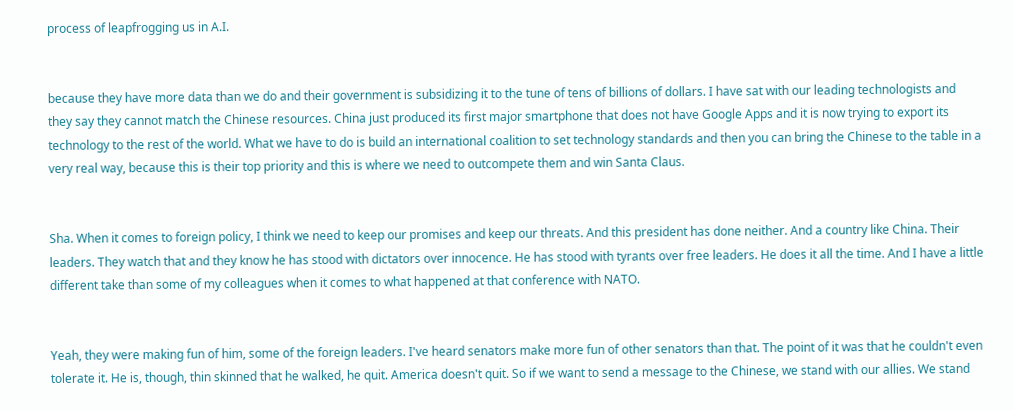process of leapfrogging us in A.I.


because they have more data than we do and their government is subsidizing it to the tune of tens of billions of dollars. I have sat with our leading technologists and they say they cannot match the Chinese resources. China just produced its first major smartphone that does not have Google Apps and it is now trying to export its technology to the rest of the world. What we have to do is build an international coalition to set technology standards and then you can bring the Chinese to the table in a very real way, because this is their top priority and this is where we need to outcompete them and win Santa Claus.


Sha. When it comes to foreign policy, I think we need to keep our promises and keep our threats. And this president has done neither. And a country like China. Their leaders. They watch that and they know he has stood with dictators over innocence. He has stood with tyrants over free leaders. He does it all the time. And I have a little different take than some of my colleagues when it comes to what happened at that conference with NATO.


Yeah, they were making fun of him, some of the foreign leaders. I've heard senators make more fun of other senators than that. The point of it was that he couldn't even tolerate it. He is, though, thin skinned that he walked, he quit. America doesn't quit. So if we want to send a message to the Chinese, we stand with our allies. We stand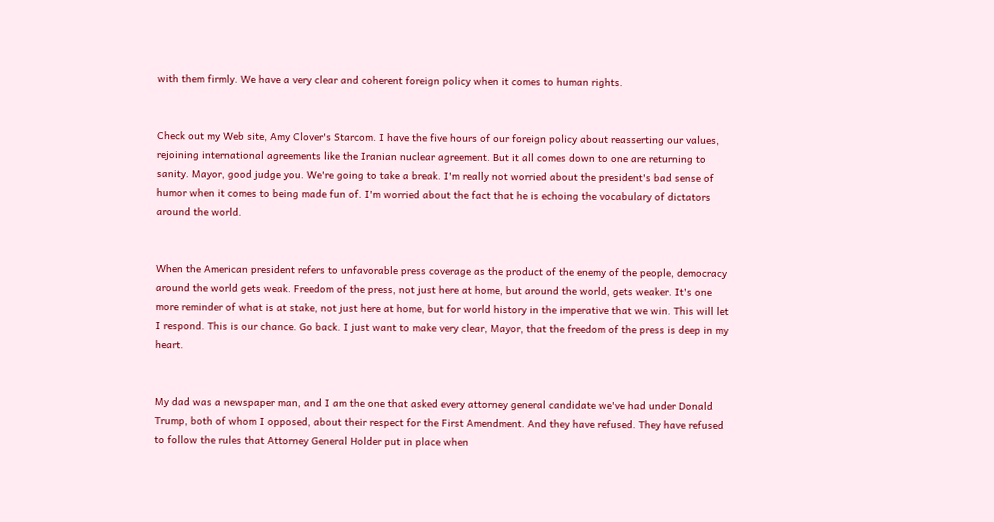with them firmly. We have a very clear and coherent foreign policy when it comes to human rights.


Check out my Web site, Amy Clover's Starcom. I have the five hours of our foreign policy about reasserting our values, rejoining international agreements like the Iranian nuclear agreement. But it all comes down to one are returning to sanity. Mayor, good judge you. We're going to take a break. I'm really not worried about the president's bad sense of humor when it comes to being made fun of. I'm worried about the fact that he is echoing the vocabulary of dictators around the world.


When the American president refers to unfavorable press coverage as the product of the enemy of the people, democracy around the world gets weak. Freedom of the press, not just here at home, but around the world, gets weaker. It's one more reminder of what is at stake, not just here at home, but for world history in the imperative that we win. This will let I respond. This is our chance. Go back. I just want to make very clear, Mayor, that the freedom of the press is deep in my heart.


My dad was a newspaper man, and I am the one that asked every attorney general candidate we've had under Donald Trump, both of whom I opposed, about their respect for the First Amendment. And they have refused. They have refused to follow the rules that Attorney General Holder put in place when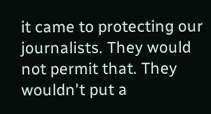it came to protecting our journalists. They would not permit that. They wouldn't put a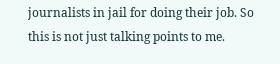journalists in jail for doing their job. So this is not just talking points to me.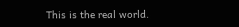This is the real world.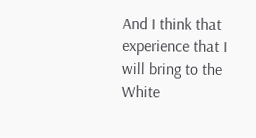And I think that experience that I will bring to the White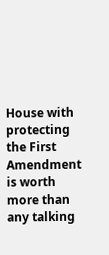House with protecting the First Amendment is worth more than any talking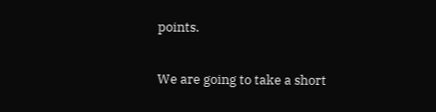points.


We are going to take a short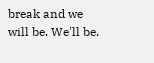break and we will be. We'll be.